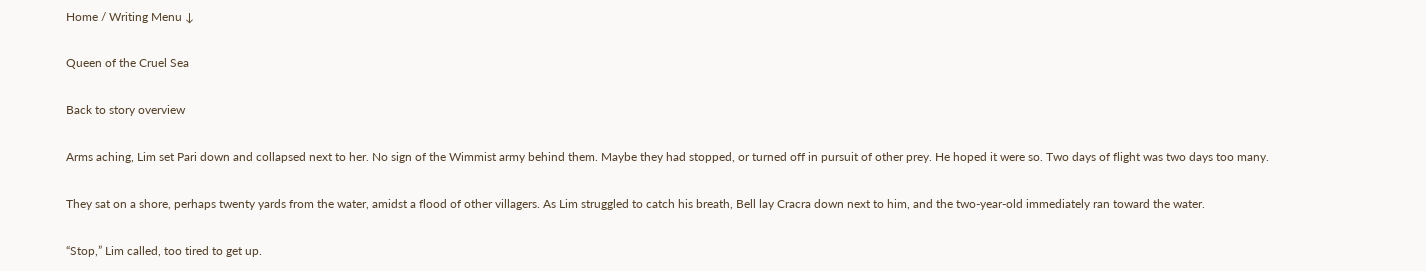Home / Writing Menu ↓

Queen of the Cruel Sea

Back to story overview

Arms aching, Lim set Pari down and collapsed next to her. No sign of the Wimmist army behind them. Maybe they had stopped, or turned off in pursuit of other prey. He hoped it were so. Two days of flight was two days too many.

They sat on a shore, perhaps twenty yards from the water, amidst a flood of other villagers. As Lim struggled to catch his breath, Bell lay Cracra down next to him, and the two-year-old immediately ran toward the water.

“Stop,” Lim called, too tired to get up.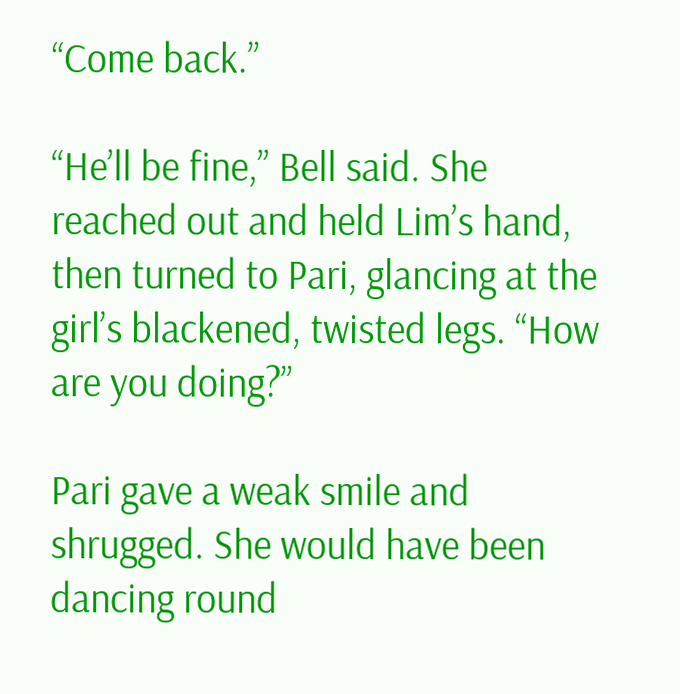“Come back.”

“He’ll be fine,” Bell said. She reached out and held Lim’s hand, then turned to Pari, glancing at the girl’s blackened, twisted legs. “How are you doing?”

Pari gave a weak smile and shrugged. She would have been dancing round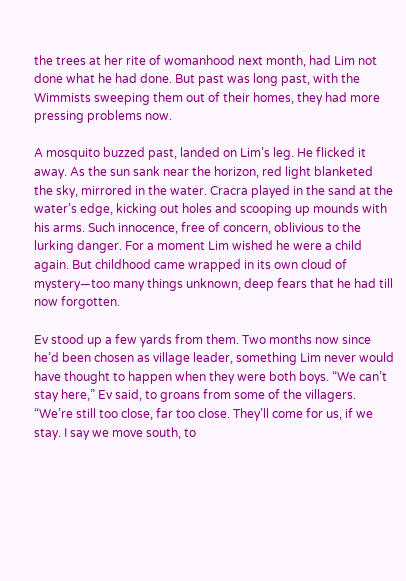the trees at her rite of womanhood next month, had Lim not done what he had done. But past was long past, with the Wimmists sweeping them out of their homes, they had more pressing problems now.

A mosquito buzzed past, landed on Lim’s leg. He flicked it away. As the sun sank near the horizon, red light blanketed the sky, mirrored in the water. Cracra played in the sand at the water’s edge, kicking out holes and scooping up mounds with his arms. Such innocence, free of concern, oblivious to the lurking danger. For a moment Lim wished he were a child again. But childhood came wrapped in its own cloud of mystery—too many things unknown, deep fears that he had till now forgotten.

Ev stood up a few yards from them. Two months now since he’d been chosen as village leader, something Lim never would have thought to happen when they were both boys. “We can’t stay here,” Ev said, to groans from some of the villagers. “We’re still too close, far too close. They’ll come for us, if we stay. I say we move south, to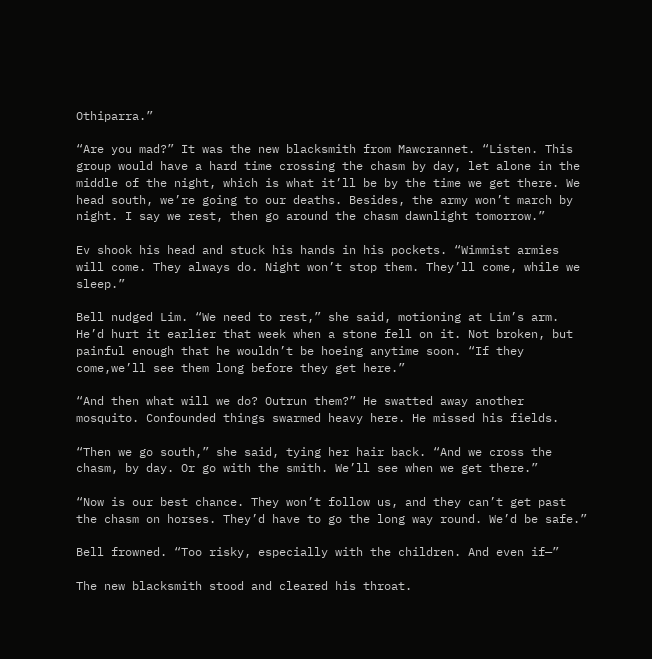Othiparra.”

“Are you mad?” It was the new blacksmith from Mawcrannet. “Listen. This group would have a hard time crossing the chasm by day, let alone in the middle of the night, which is what it’ll be by the time we get there. We head south, we’re going to our deaths. Besides, the army won’t march by night. I say we rest, then go around the chasm dawnlight tomorrow.”

Ev shook his head and stuck his hands in his pockets. “Wimmist armies will come. They always do. Night won’t stop them. They’ll come, while we sleep.”

Bell nudged Lim. “We need to rest,” she said, motioning at Lim’s arm. He’d hurt it earlier that week when a stone fell on it. Not broken, but painful enough that he wouldn’t be hoeing anytime soon. “If they come,we’ll see them long before they get here.”

“And then what will we do? Outrun them?” He swatted away another mosquito. Confounded things swarmed heavy here. He missed his fields.

“Then we go south,” she said, tying her hair back. “And we cross the chasm, by day. Or go with the smith. We’ll see when we get there.”

“Now is our best chance. They won’t follow us, and they can’t get past the chasm on horses. They’d have to go the long way round. We’d be safe.”

Bell frowned. “Too risky, especially with the children. And even if—”

The new blacksmith stood and cleared his throat.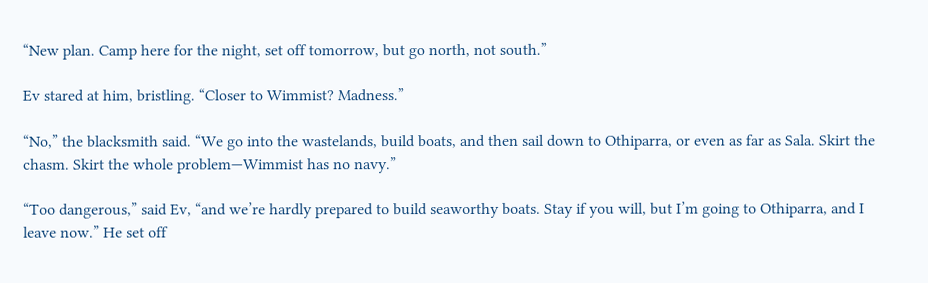“New plan. Camp here for the night, set off tomorrow, but go north, not south.”

Ev stared at him, bristling. “Closer to Wimmist? Madness.”

“No,” the blacksmith said. “We go into the wastelands, build boats, and then sail down to Othiparra, or even as far as Sala. Skirt the chasm. Skirt the whole problem—Wimmist has no navy.”

“Too dangerous,” said Ev, “and we’re hardly prepared to build seaworthy boats. Stay if you will, but I’m going to Othiparra, and I leave now.” He set off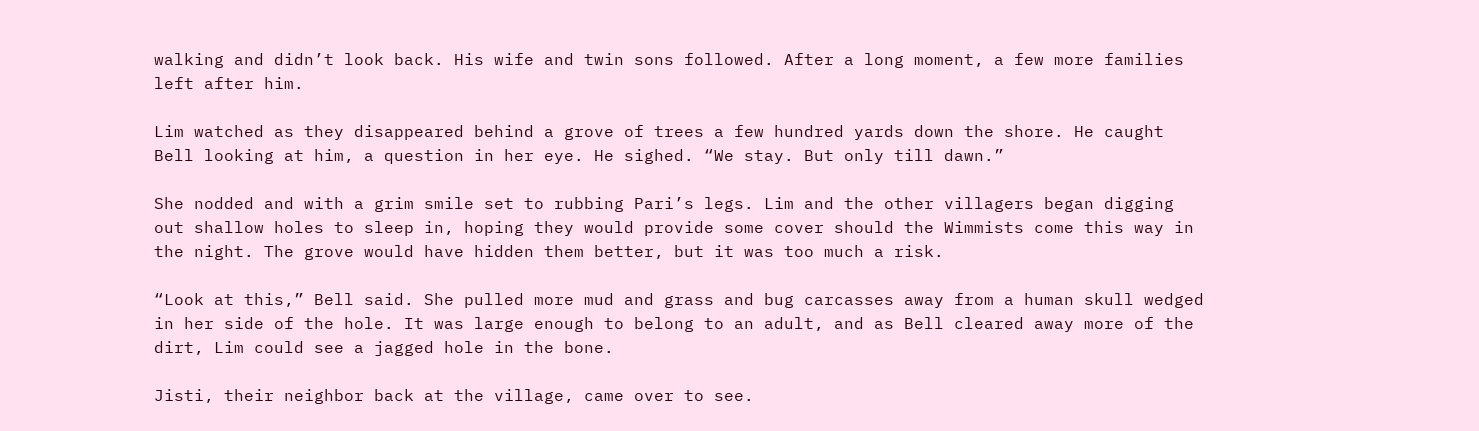walking and didn’t look back. His wife and twin sons followed. After a long moment, a few more families left after him.

Lim watched as they disappeared behind a grove of trees a few hundred yards down the shore. He caught Bell looking at him, a question in her eye. He sighed. “We stay. But only till dawn.”

She nodded and with a grim smile set to rubbing Pari’s legs. Lim and the other villagers began digging out shallow holes to sleep in, hoping they would provide some cover should the Wimmists come this way in the night. The grove would have hidden them better, but it was too much a risk.

“Look at this,” Bell said. She pulled more mud and grass and bug carcasses away from a human skull wedged in her side of the hole. It was large enough to belong to an adult, and as Bell cleared away more of the dirt, Lim could see a jagged hole in the bone.

Jisti, their neighbor back at the village, came over to see.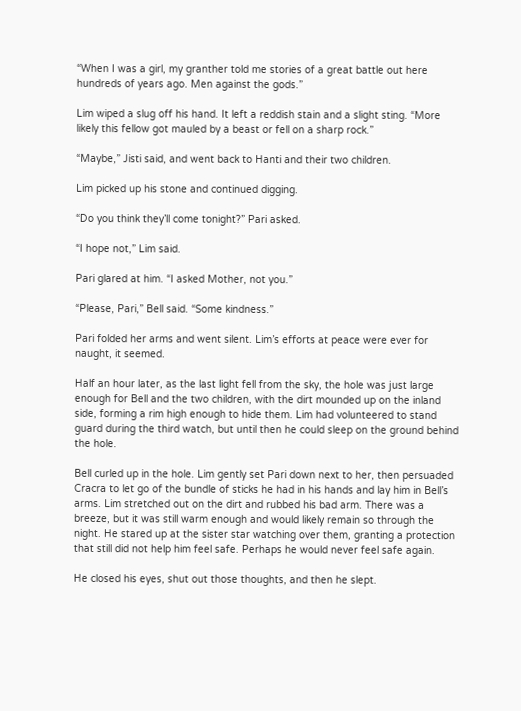“When I was a girl, my granther told me stories of a great battle out here hundreds of years ago. Men against the gods.”

Lim wiped a slug off his hand. It left a reddish stain and a slight sting. “More likely this fellow got mauled by a beast or fell on a sharp rock.”

“Maybe,” Jisti said, and went back to Hanti and their two children.

Lim picked up his stone and continued digging.

“Do you think they’ll come tonight?” Pari asked.

“I hope not,” Lim said.

Pari glared at him. “I asked Mother, not you.”

“Please, Pari,” Bell said. “Some kindness.”

Pari folded her arms and went silent. Lim’s efforts at peace were ever for naught, it seemed.

Half an hour later, as the last light fell from the sky, the hole was just large enough for Bell and the two children, with the dirt mounded up on the inland side, forming a rim high enough to hide them. Lim had volunteered to stand guard during the third watch, but until then he could sleep on the ground behind the hole.

Bell curled up in the hole. Lim gently set Pari down next to her, then persuaded Cracra to let go of the bundle of sticks he had in his hands and lay him in Bell’s arms. Lim stretched out on the dirt and rubbed his bad arm. There was a breeze, but it was still warm enough and would likely remain so through the night. He stared up at the sister star watching over them, granting a protection that still did not help him feel safe. Perhaps he would never feel safe again.

He closed his eyes, shut out those thoughts, and then he slept.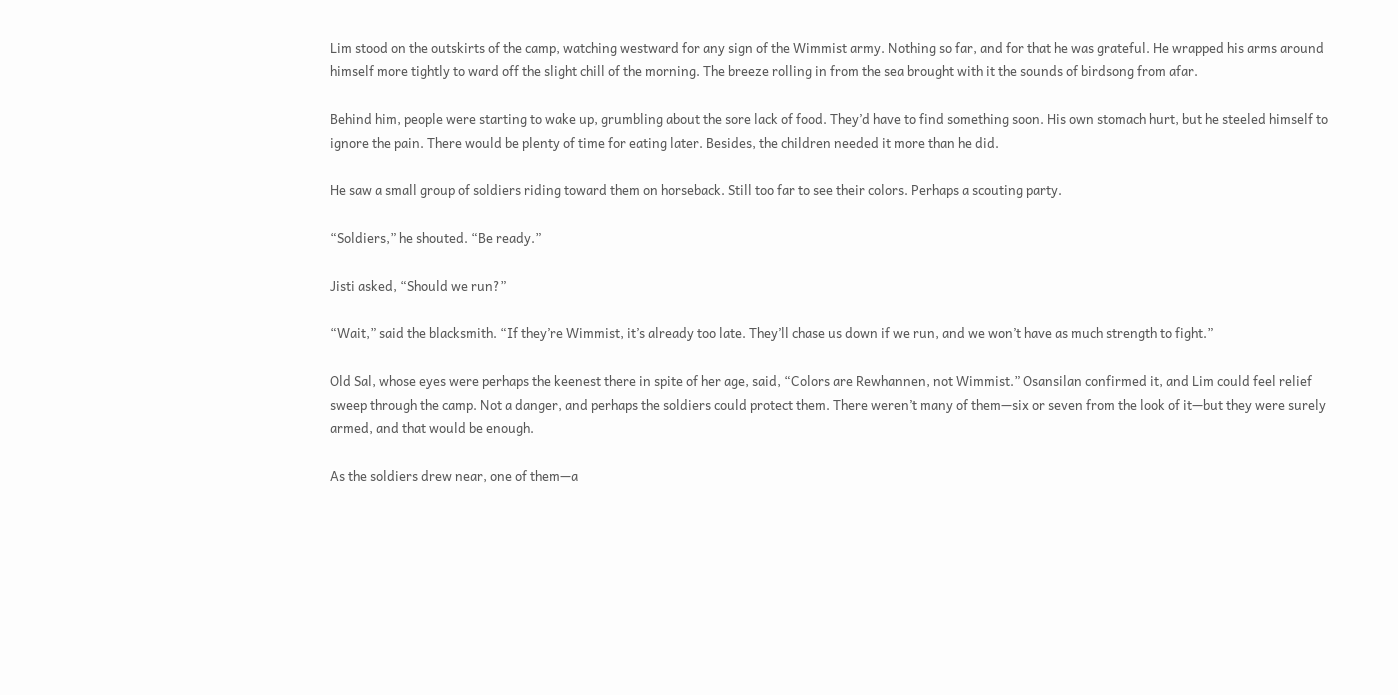Lim stood on the outskirts of the camp, watching westward for any sign of the Wimmist army. Nothing so far, and for that he was grateful. He wrapped his arms around himself more tightly to ward off the slight chill of the morning. The breeze rolling in from the sea brought with it the sounds of birdsong from afar.

Behind him, people were starting to wake up, grumbling about the sore lack of food. They’d have to find something soon. His own stomach hurt, but he steeled himself to ignore the pain. There would be plenty of time for eating later. Besides, the children needed it more than he did.

He saw a small group of soldiers riding toward them on horseback. Still too far to see their colors. Perhaps a scouting party.

“Soldiers,” he shouted. “Be ready.”

Jisti asked, “Should we run?”

“Wait,” said the blacksmith. “If they’re Wimmist, it’s already too late. They’ll chase us down if we run, and we won’t have as much strength to fight.”

Old Sal, whose eyes were perhaps the keenest there in spite of her age, said, “Colors are Rewhannen, not Wimmist.” Osansilan confirmed it, and Lim could feel relief sweep through the camp. Not a danger, and perhaps the soldiers could protect them. There weren’t many of them—six or seven from the look of it—but they were surely armed, and that would be enough.

As the soldiers drew near, one of them—a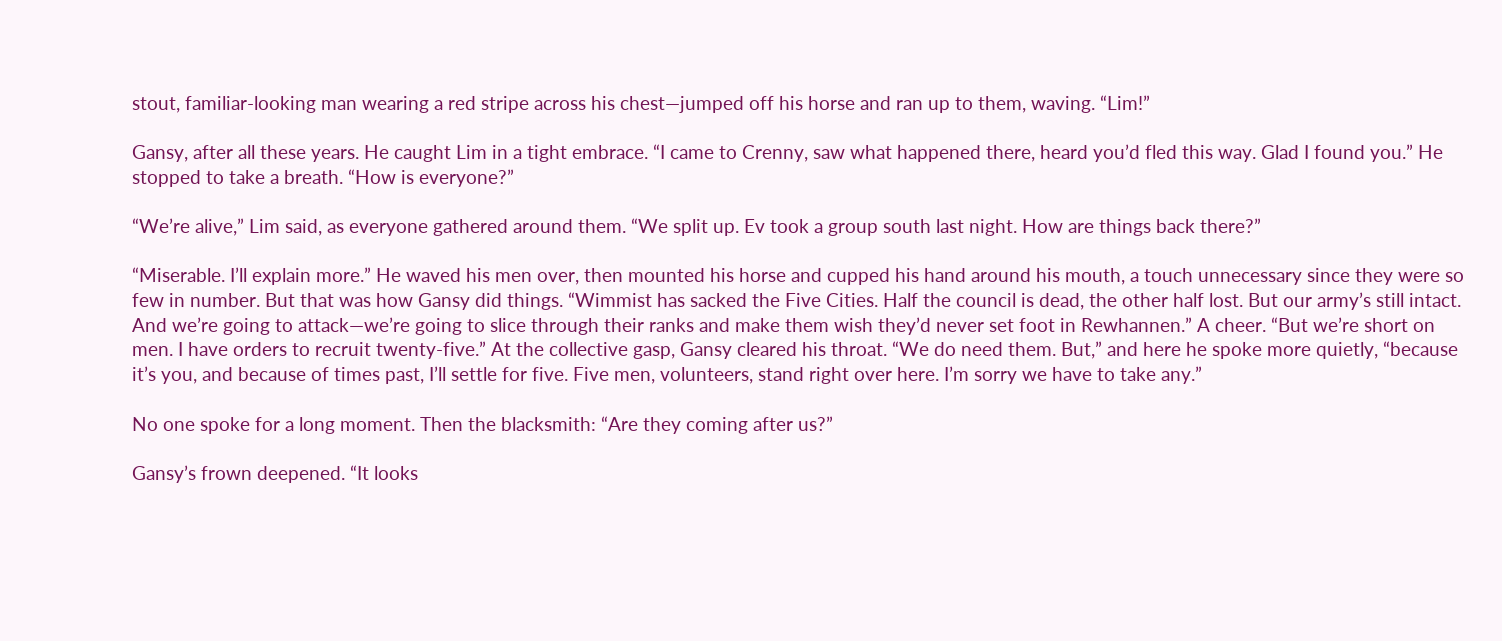stout, familiar-looking man wearing a red stripe across his chest—jumped off his horse and ran up to them, waving. “Lim!”

Gansy, after all these years. He caught Lim in a tight embrace. “I came to Crenny, saw what happened there, heard you’d fled this way. Glad I found you.” He stopped to take a breath. “How is everyone?”

“We’re alive,” Lim said, as everyone gathered around them. “We split up. Ev took a group south last night. How are things back there?”

“Miserable. I’ll explain more.” He waved his men over, then mounted his horse and cupped his hand around his mouth, a touch unnecessary since they were so few in number. But that was how Gansy did things. “Wimmist has sacked the Five Cities. Half the council is dead, the other half lost. But our army’s still intact. And we’re going to attack—we’re going to slice through their ranks and make them wish they’d never set foot in Rewhannen.” A cheer. “But we’re short on men. I have orders to recruit twenty-five.” At the collective gasp, Gansy cleared his throat. “We do need them. But,” and here he spoke more quietly, “because it’s you, and because of times past, I’ll settle for five. Five men, volunteers, stand right over here. I’m sorry we have to take any.”

No one spoke for a long moment. Then the blacksmith: “Are they coming after us?”

Gansy’s frown deepened. “It looks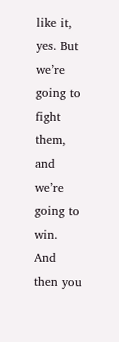like it, yes. But we’re going to fight them, and we’re going to win. And then you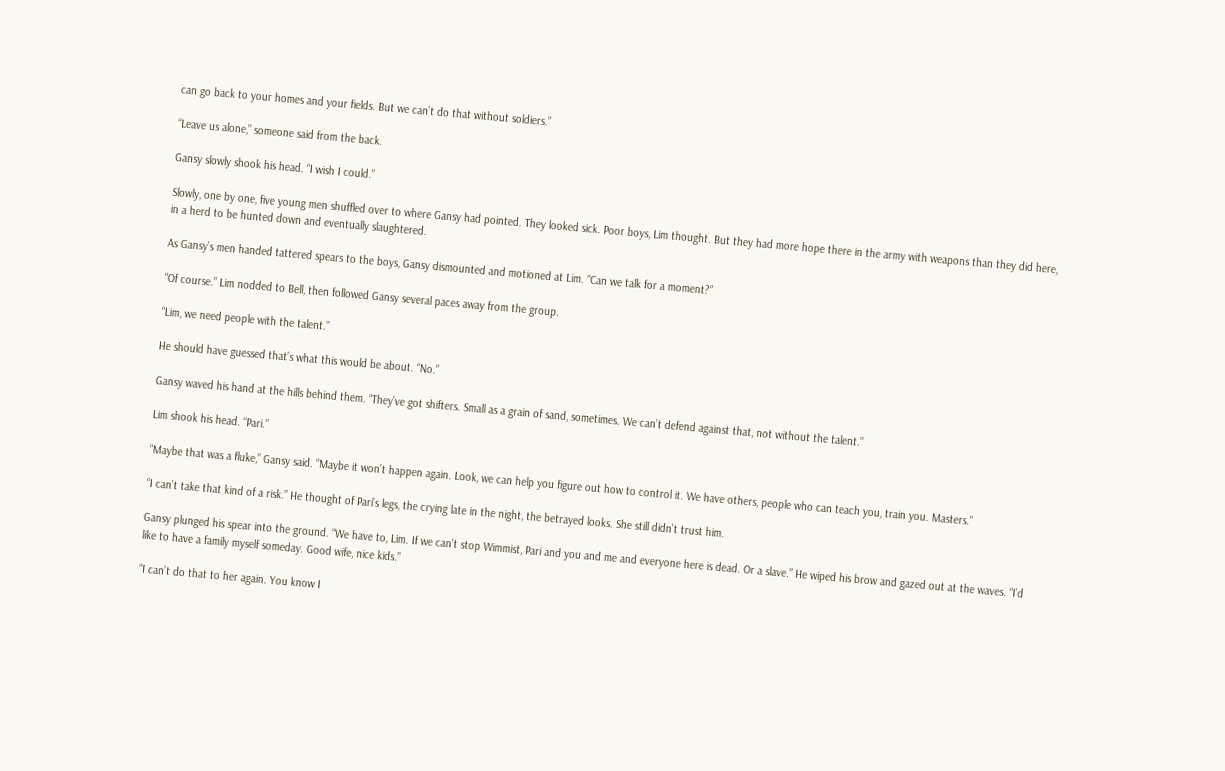can go back to your homes and your fields. But we can’t do that without soldiers.”

“Leave us alone,” someone said from the back.

Gansy slowly shook his head. “I wish I could.”

Slowly, one by one, five young men shuffled over to where Gansy had pointed. They looked sick. Poor boys, Lim thought. But they had more hope there in the army with weapons than they did here, in a herd to be hunted down and eventually slaughtered.

As Gansy’s men handed tattered spears to the boys, Gansy dismounted and motioned at Lim. “Can we talk for a moment?”

“Of course.” Lim nodded to Bell, then followed Gansy several paces away from the group.

“Lim, we need people with the talent.”

He should have guessed that’s what this would be about. “No.”

Gansy waved his hand at the hills behind them. “They’ve got shifters. Small as a grain of sand, sometimes. We can’t defend against that, not without the talent.”

Lim shook his head. “Pari.”

“Maybe that was a fluke,” Gansy said. “Maybe it won’t happen again. Look, we can help you figure out how to control it. We have others, people who can teach you, train you. Masters.”

“I can’t take that kind of a risk.” He thought of Pari’s legs, the crying late in the night, the betrayed looks. She still didn’t trust him.

Gansy plunged his spear into the ground. “We have to, Lim. If we can’t stop Wimmist, Pari and you and me and everyone here is dead. Or a slave.” He wiped his brow and gazed out at the waves. “I’d like to have a family myself someday. Good wife, nice kids.”

“I can’t do that to her again. You know I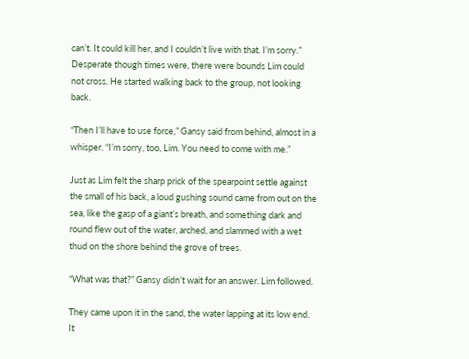can’t. It could kill her, and I couldn’t live with that. I’m sorry.” Desperate though times were, there were bounds Lim could not cross. He started walking back to the group, not looking back.

“Then I’ll have to use force,” Gansy said from behind, almost in a whisper. “I’m sorry, too, Lim. You need to come with me.”

Just as Lim felt the sharp prick of the spearpoint settle against the small of his back, a loud gushing sound came from out on the sea, like the gasp of a giant’s breath, and something dark and round flew out of the water, arched, and slammed with a wet thud on the shore behind the grove of trees.

“What was that?” Gansy didn’t wait for an answer. Lim followed.

They came upon it in the sand, the water lapping at its low end. It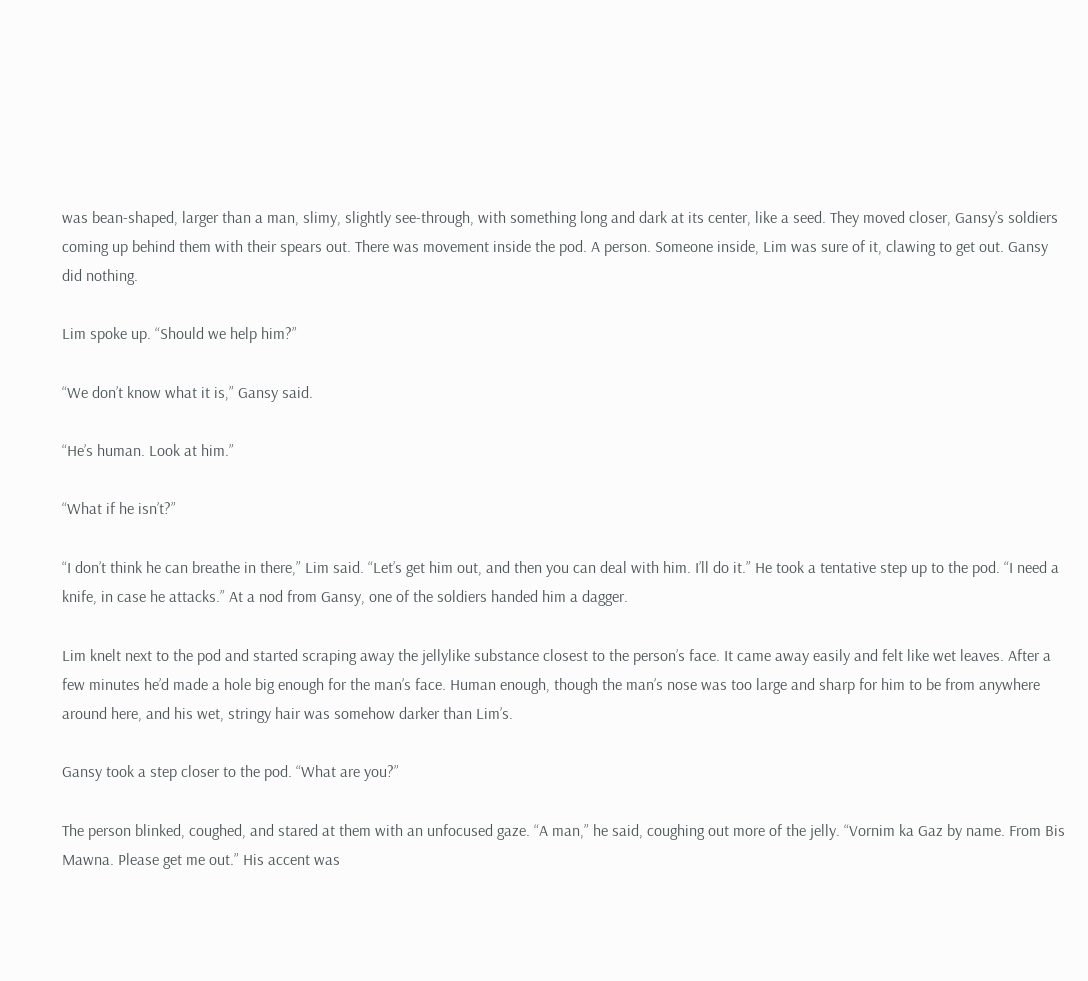was bean-shaped, larger than a man, slimy, slightly see-through, with something long and dark at its center, like a seed. They moved closer, Gansy’s soldiers coming up behind them with their spears out. There was movement inside the pod. A person. Someone inside, Lim was sure of it, clawing to get out. Gansy did nothing.

Lim spoke up. “Should we help him?”

“We don’t know what it is,” Gansy said.

“He’s human. Look at him.”

“What if he isn’t?”

“I don’t think he can breathe in there,” Lim said. “Let’s get him out, and then you can deal with him. I’ll do it.” He took a tentative step up to the pod. “I need a knife, in case he attacks.” At a nod from Gansy, one of the soldiers handed him a dagger.

Lim knelt next to the pod and started scraping away the jellylike substance closest to the person’s face. It came away easily and felt like wet leaves. After a few minutes he’d made a hole big enough for the man’s face. Human enough, though the man’s nose was too large and sharp for him to be from anywhere around here, and his wet, stringy hair was somehow darker than Lim’s.

Gansy took a step closer to the pod. “What are you?”

The person blinked, coughed, and stared at them with an unfocused gaze. “A man,” he said, coughing out more of the jelly. “Vornim ka Gaz by name. From Bis Mawna. Please get me out.” His accent was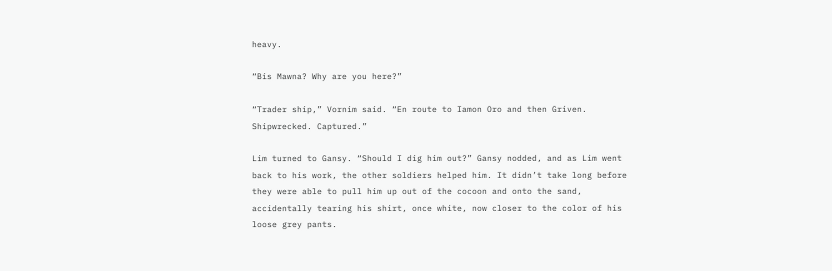heavy.

“Bis Mawna? Why are you here?”

“Trader ship,” Vornim said. “En route to Iamon Oro and then Griven. Shipwrecked. Captured.”

Lim turned to Gansy. “Should I dig him out?” Gansy nodded, and as Lim went back to his work, the other soldiers helped him. It didn’t take long before they were able to pull him up out of the cocoon and onto the sand, accidentally tearing his shirt, once white, now closer to the color of his loose grey pants.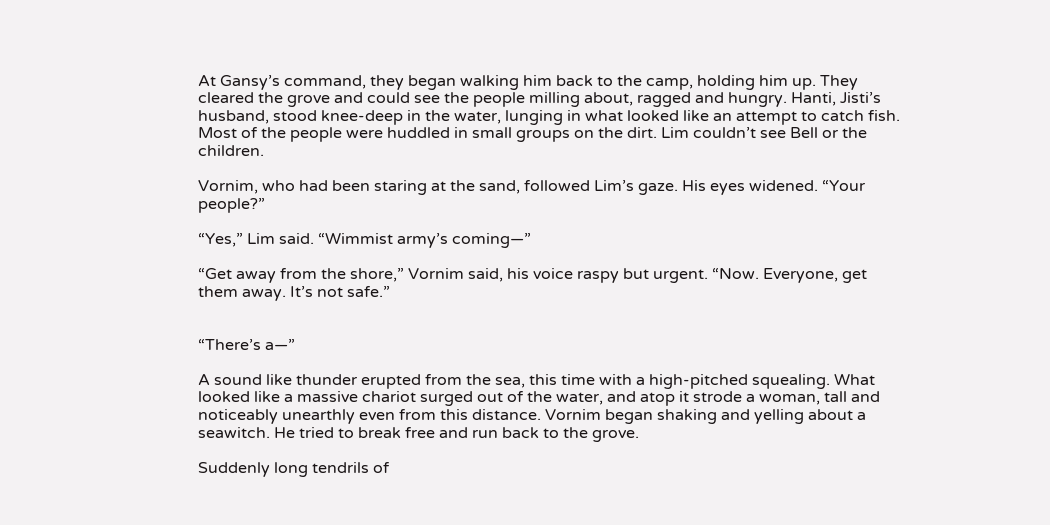At Gansy’s command, they began walking him back to the camp, holding him up. They cleared the grove and could see the people milling about, ragged and hungry. Hanti, Jisti’s husband, stood knee-deep in the water, lunging in what looked like an attempt to catch fish. Most of the people were huddled in small groups on the dirt. Lim couldn’t see Bell or the children.

Vornim, who had been staring at the sand, followed Lim’s gaze. His eyes widened. “Your people?”

“Yes,” Lim said. “Wimmist army’s coming—”

“Get away from the shore,” Vornim said, his voice raspy but urgent. “Now. Everyone, get them away. It’s not safe.”


“There’s a—”

A sound like thunder erupted from the sea, this time with a high-pitched squealing. What looked like a massive chariot surged out of the water, and atop it strode a woman, tall and noticeably unearthly even from this distance. Vornim began shaking and yelling about a seawitch. He tried to break free and run back to the grove.

Suddenly long tendrils of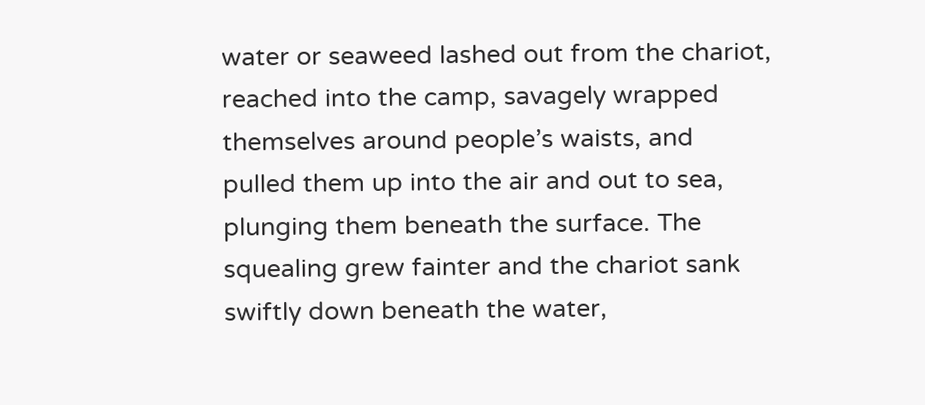water or seaweed lashed out from the chariot, reached into the camp, savagely wrapped themselves around people’s waists, and pulled them up into the air and out to sea, plunging them beneath the surface. The squealing grew fainter and the chariot sank swiftly down beneath the water,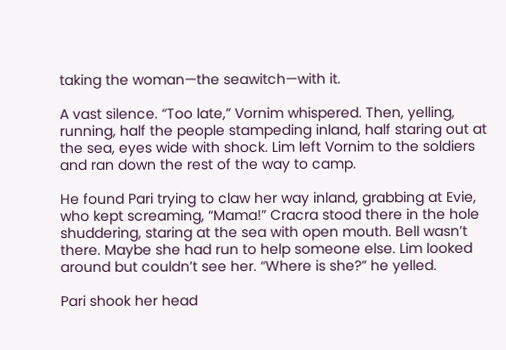taking the woman—the seawitch—with it.

A vast silence. “Too late,” Vornim whispered. Then, yelling, running, half the people stampeding inland, half staring out at the sea, eyes wide with shock. Lim left Vornim to the soldiers and ran down the rest of the way to camp.

He found Pari trying to claw her way inland, grabbing at Evie, who kept screaming, “Mama!” Cracra stood there in the hole shuddering, staring at the sea with open mouth. Bell wasn’t there. Maybe she had run to help someone else. Lim looked around but couldn’t see her. “Where is she?” he yelled.

Pari shook her head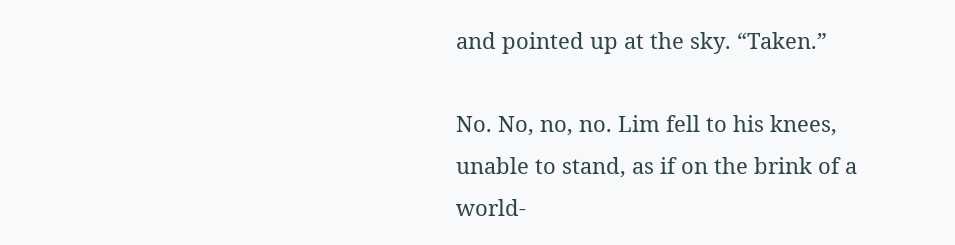and pointed up at the sky. “Taken.”

No. No, no, no. Lim fell to his knees, unable to stand, as if on the brink of a world-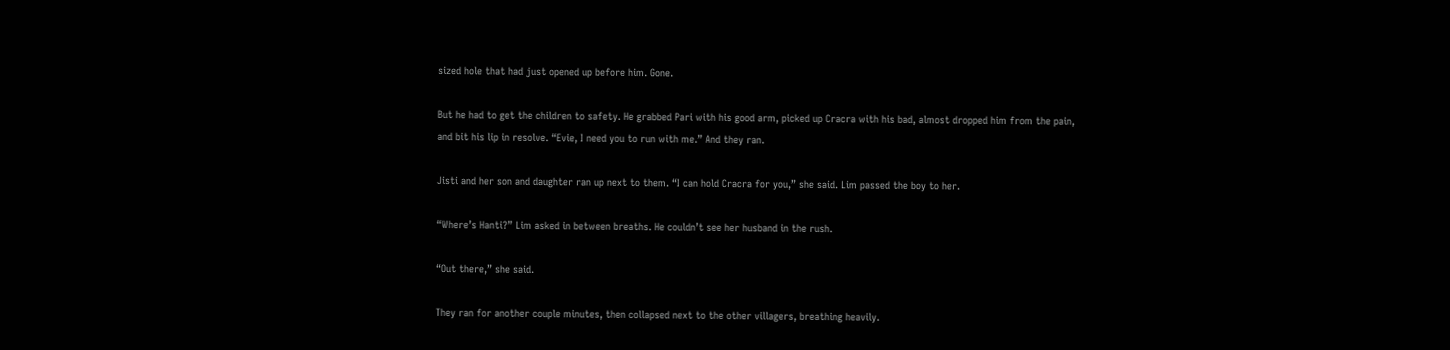sized hole that had just opened up before him. Gone.

But he had to get the children to safety. He grabbed Pari with his good arm, picked up Cracra with his bad, almost dropped him from the pain, and bit his lip in resolve. “Evie, I need you to run with me.” And they ran.

Jisti and her son and daughter ran up next to them. “I can hold Cracra for you,” she said. Lim passed the boy to her.

“Where’s Hanti?” Lim asked in between breaths. He couldn’t see her husband in the rush.

“Out there,” she said.

They ran for another couple minutes, then collapsed next to the other villagers, breathing heavily.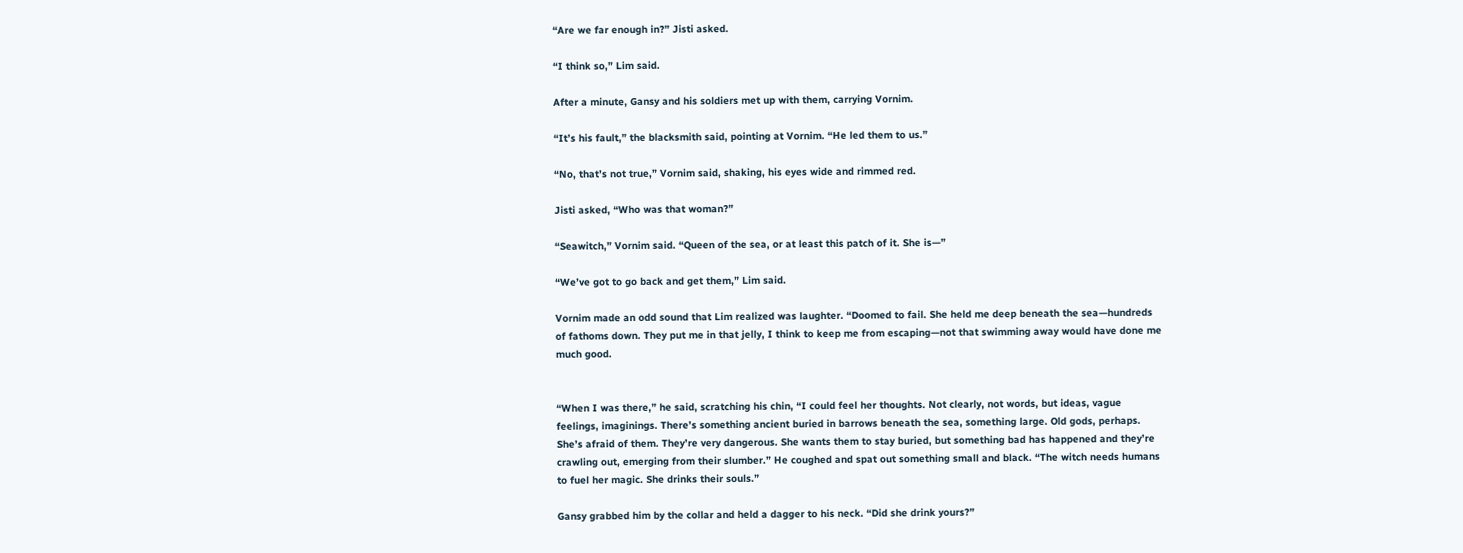“Are we far enough in?” Jisti asked.

“I think so,” Lim said.

After a minute, Gansy and his soldiers met up with them, carrying Vornim.

“It’s his fault,” the blacksmith said, pointing at Vornim. “He led them to us.”

“No, that’s not true,” Vornim said, shaking, his eyes wide and rimmed red.

Jisti asked, “Who was that woman?”

“Seawitch,” Vornim said. “Queen of the sea, or at least this patch of it. She is—”

“We’ve got to go back and get them,” Lim said.

Vornim made an odd sound that Lim realized was laughter. “Doomed to fail. She held me deep beneath the sea—hundreds of fathoms down. They put me in that jelly, I think to keep me from escaping—not that swimming away would have done me much good.


“When I was there,” he said, scratching his chin, “I could feel her thoughts. Not clearly, not words, but ideas, vague feelings, imaginings. There’s something ancient buried in barrows beneath the sea, something large. Old gods, perhaps. She’s afraid of them. They’re very dangerous. She wants them to stay buried, but something bad has happened and they’re crawling out, emerging from their slumber.” He coughed and spat out something small and black. “The witch needs humans to fuel her magic. She drinks their souls.”

Gansy grabbed him by the collar and held a dagger to his neck. “Did she drink yours?”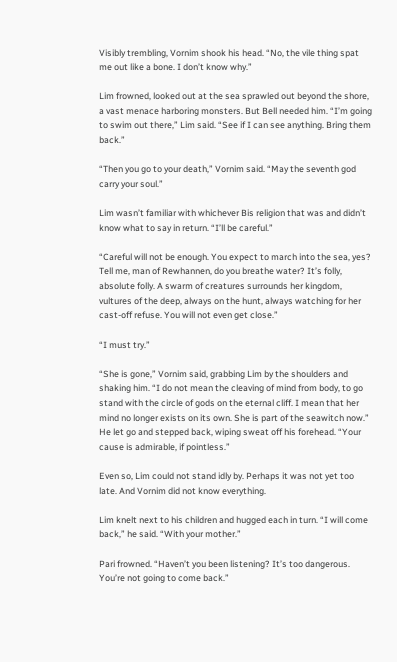Visibly trembling, Vornim shook his head. “No, the vile thing spat me out like a bone. I don’t know why.”

Lim frowned, looked out at the sea sprawled out beyond the shore, a vast menace harboring monsters. But Bell needed him. “I’m going to swim out there,” Lim said. “See if I can see anything. Bring them back.”

“Then you go to your death,” Vornim said. “May the seventh god carry your soul.”

Lim wasn’t familiar with whichever Bis religion that was and didn’t know what to say in return. “I’ll be careful.”

“Careful will not be enough. You expect to march into the sea, yes? Tell me, man of Rewhannen, do you breathe water? It’s folly, absolute folly. A swarm of creatures surrounds her kingdom, vultures of the deep, always on the hunt, always watching for her cast-off refuse. You will not even get close.”

“I must try.”

“She is gone,” Vornim said, grabbing Lim by the shoulders and shaking him. “I do not mean the cleaving of mind from body, to go stand with the circle of gods on the eternal cliff. I mean that her mind no longer exists on its own. She is part of the seawitch now.” He let go and stepped back, wiping sweat off his forehead. “Your cause is admirable, if pointless.”

Even so, Lim could not stand idly by. Perhaps it was not yet too late. And Vornim did not know everything.

Lim knelt next to his children and hugged each in turn. “I will come back,” he said. “With your mother.”

Pari frowned. “Haven’t you been listening? It’s too dangerous. You’re not going to come back.”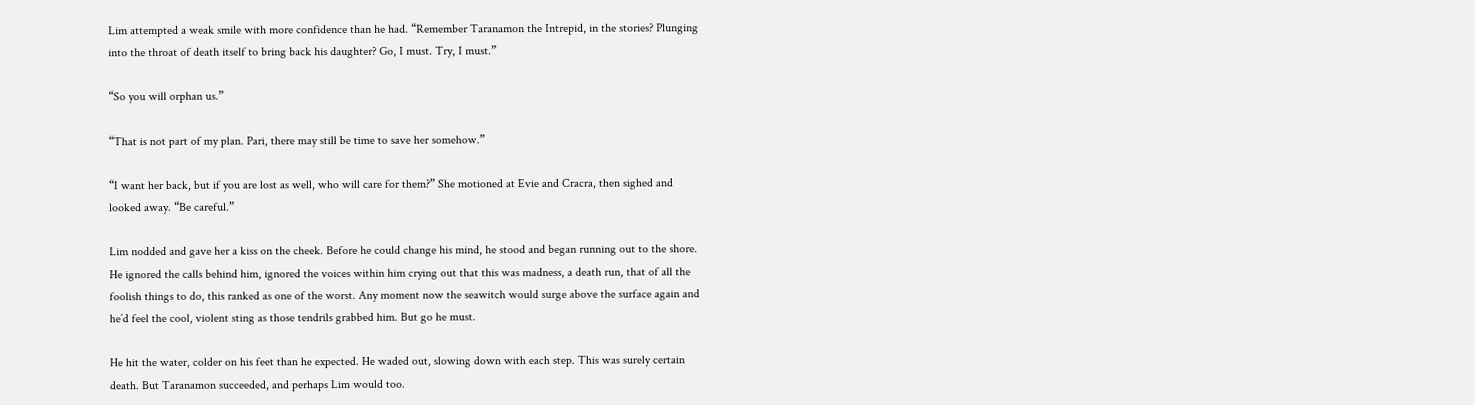Lim attempted a weak smile with more confidence than he had. “Remember Taranamon the Intrepid, in the stories? Plunging into the throat of death itself to bring back his daughter? Go, I must. Try, I must.”

“So you will orphan us.”

“That is not part of my plan. Pari, there may still be time to save her somehow.”

“I want her back, but if you are lost as well, who will care for them?” She motioned at Evie and Cracra, then sighed and looked away. “Be careful.”

Lim nodded and gave her a kiss on the cheek. Before he could change his mind, he stood and began running out to the shore. He ignored the calls behind him, ignored the voices within him crying out that this was madness, a death run, that of all the foolish things to do, this ranked as one of the worst. Any moment now the seawitch would surge above the surface again and he’d feel the cool, violent sting as those tendrils grabbed him. But go he must.

He hit the water, colder on his feet than he expected. He waded out, slowing down with each step. This was surely certain death. But Taranamon succeeded, and perhaps Lim would too.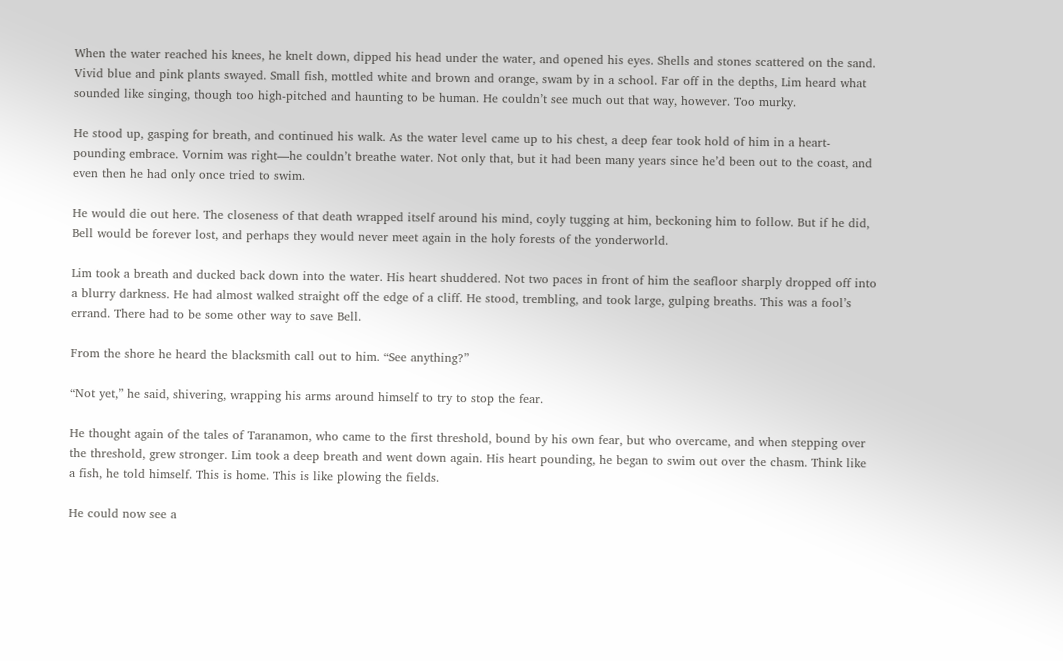When the water reached his knees, he knelt down, dipped his head under the water, and opened his eyes. Shells and stones scattered on the sand. Vivid blue and pink plants swayed. Small fish, mottled white and brown and orange, swam by in a school. Far off in the depths, Lim heard what sounded like singing, though too high-pitched and haunting to be human. He couldn’t see much out that way, however. Too murky.

He stood up, gasping for breath, and continued his walk. As the water level came up to his chest, a deep fear took hold of him in a heart-pounding embrace. Vornim was right—he couldn’t breathe water. Not only that, but it had been many years since he’d been out to the coast, and even then he had only once tried to swim.

He would die out here. The closeness of that death wrapped itself around his mind, coyly tugging at him, beckoning him to follow. But if he did, Bell would be forever lost, and perhaps they would never meet again in the holy forests of the yonderworld.

Lim took a breath and ducked back down into the water. His heart shuddered. Not two paces in front of him the seafloor sharply dropped off into a blurry darkness. He had almost walked straight off the edge of a cliff. He stood, trembling, and took large, gulping breaths. This was a fool’s errand. There had to be some other way to save Bell.

From the shore he heard the blacksmith call out to him. “See anything?”

“Not yet,” he said, shivering, wrapping his arms around himself to try to stop the fear.

He thought again of the tales of Taranamon, who came to the first threshold, bound by his own fear, but who overcame, and when stepping over the threshold, grew stronger. Lim took a deep breath and went down again. His heart pounding, he began to swim out over the chasm. Think like a fish, he told himself. This is home. This is like plowing the fields.

He could now see a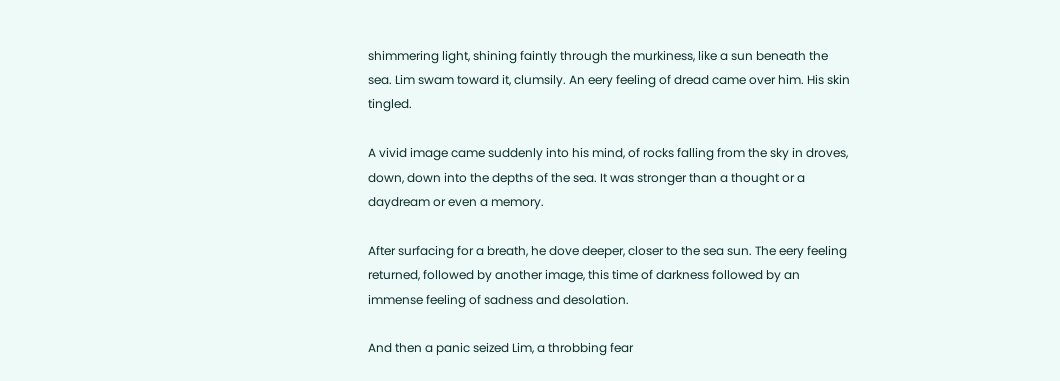shimmering light, shining faintly through the murkiness, like a sun beneath the sea. Lim swam toward it, clumsily. An eery feeling of dread came over him. His skin tingled.

A vivid image came suddenly into his mind, of rocks falling from the sky in droves, down, down into the depths of the sea. It was stronger than a thought or a daydream or even a memory.

After surfacing for a breath, he dove deeper, closer to the sea sun. The eery feeling returned, followed by another image, this time of darkness followed by an immense feeling of sadness and desolation.

And then a panic seized Lim, a throbbing fear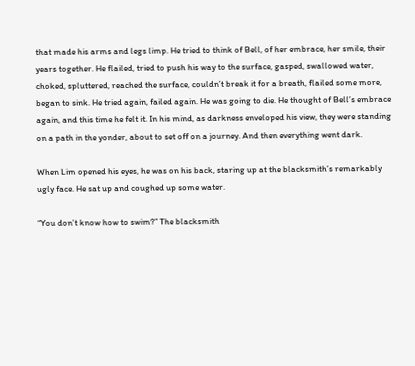that made his arms and legs limp. He tried to think of Bell, of her embrace, her smile, their years together. He flailed, tried to push his way to the surface, gasped, swallowed water, choked, spluttered, reached the surface, couldn’t break it for a breath, flailed some more, began to sink. He tried again, failed again. He was going to die. He thought of Bell’s embrace again, and this time he felt it. In his mind, as darkness enveloped his view, they were standing on a path in the yonder, about to set off on a journey. And then everything went dark.

When Lim opened his eyes, he was on his back, staring up at the blacksmith’s remarkably ugly face. He sat up and coughed up some water.

“You don’t know how to swim?” The blacksmith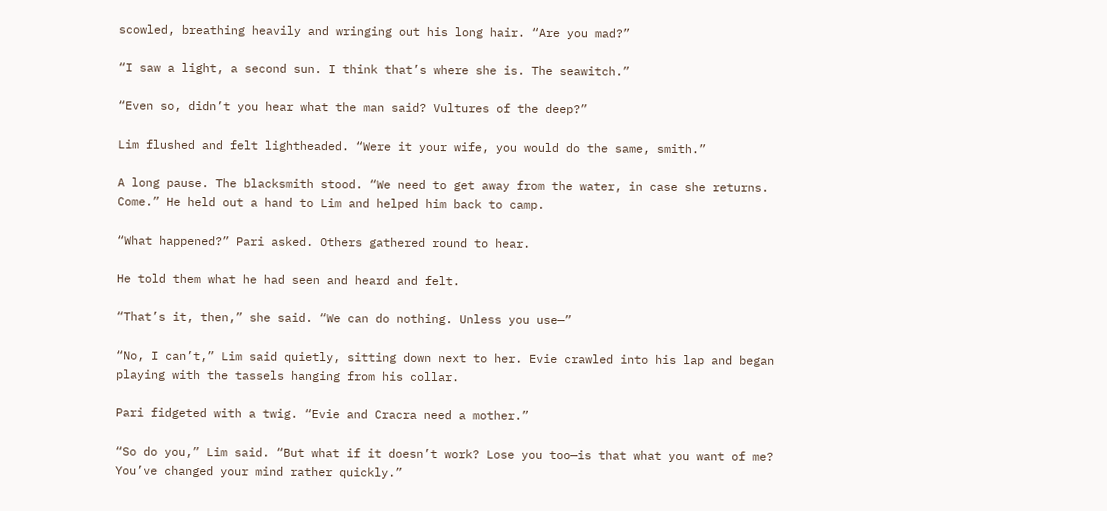scowled, breathing heavily and wringing out his long hair. “Are you mad?”

“I saw a light, a second sun. I think that’s where she is. The seawitch.”

“Even so, didn’t you hear what the man said? Vultures of the deep?”

Lim flushed and felt lightheaded. “Were it your wife, you would do the same, smith.”

A long pause. The blacksmith stood. “We need to get away from the water, in case she returns. Come.” He held out a hand to Lim and helped him back to camp.

“What happened?” Pari asked. Others gathered round to hear.

He told them what he had seen and heard and felt.

“That’s it, then,” she said. “We can do nothing. Unless you use—”

“No, I can’t,” Lim said quietly, sitting down next to her. Evie crawled into his lap and began playing with the tassels hanging from his collar.

Pari fidgeted with a twig. “Evie and Cracra need a mother.”

“So do you,” Lim said. “But what if it doesn’t work? Lose you too—is that what you want of me? You’ve changed your mind rather quickly.”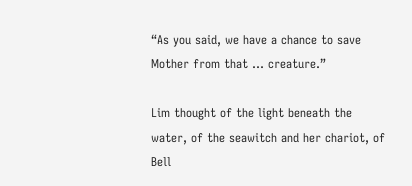“As you said, we have a chance to save Mother from that … creature.”

Lim thought of the light beneath the water, of the seawitch and her chariot, of Bell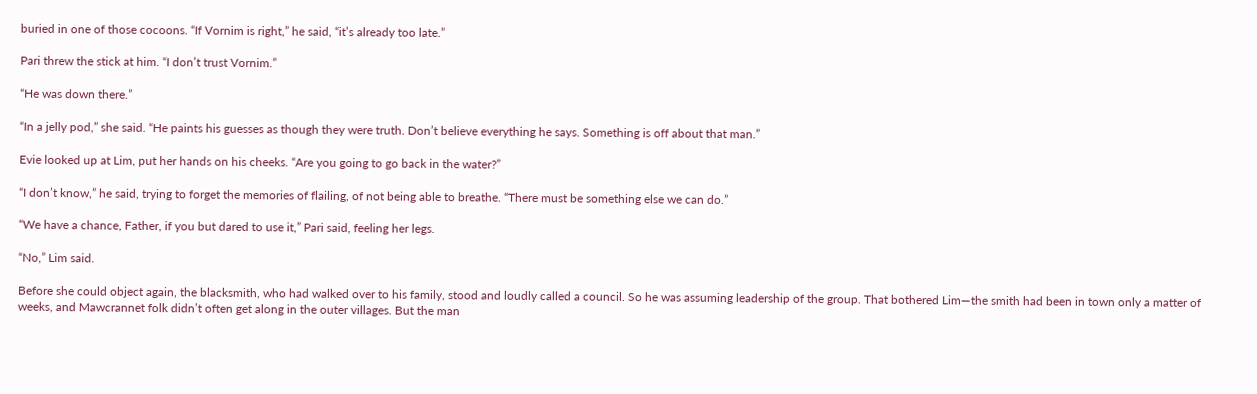buried in one of those cocoons. “If Vornim is right,” he said, “it’s already too late.”

Pari threw the stick at him. “I don’t trust Vornim.”

“He was down there.”

“In a jelly pod,” she said. “He paints his guesses as though they were truth. Don’t believe everything he says. Something is off about that man.”

Evie looked up at Lim, put her hands on his cheeks. “Are you going to go back in the water?”

“I don’t know,” he said, trying to forget the memories of flailing, of not being able to breathe. “There must be something else we can do.”

“We have a chance, Father, if you but dared to use it,” Pari said, feeling her legs.

“No,” Lim said.

Before she could object again, the blacksmith, who had walked over to his family, stood and loudly called a council. So he was assuming leadership of the group. That bothered Lim—the smith had been in town only a matter of weeks, and Mawcrannet folk didn’t often get along in the outer villages. But the man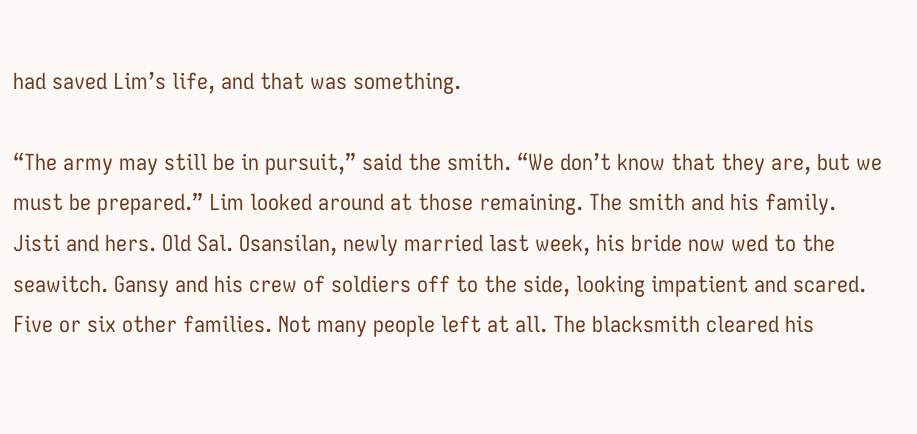had saved Lim’s life, and that was something.

“The army may still be in pursuit,” said the smith. “We don’t know that they are, but we must be prepared.” Lim looked around at those remaining. The smith and his family. Jisti and hers. Old Sal. Osansilan, newly married last week, his bride now wed to the seawitch. Gansy and his crew of soldiers off to the side, looking impatient and scared. Five or six other families. Not many people left at all. The blacksmith cleared his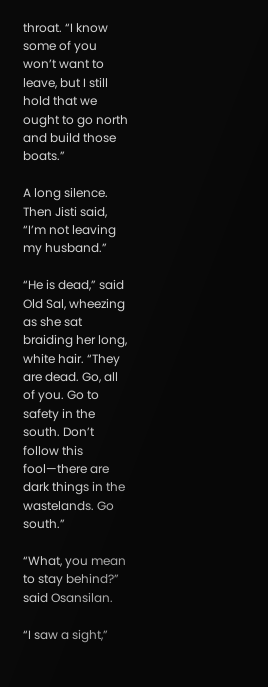throat. “I know some of you won’t want to leave, but I still hold that we ought to go north and build those boats.”

A long silence. Then Jisti said, “I’m not leaving my husband.”

“He is dead,” said Old Sal, wheezing as she sat braiding her long, white hair. “They are dead. Go, all of you. Go to safety in the south. Don’t follow this fool—there are dark things in the wastelands. Go south.”

“What, you mean to stay behind?” said Osansilan.

“I saw a sight,”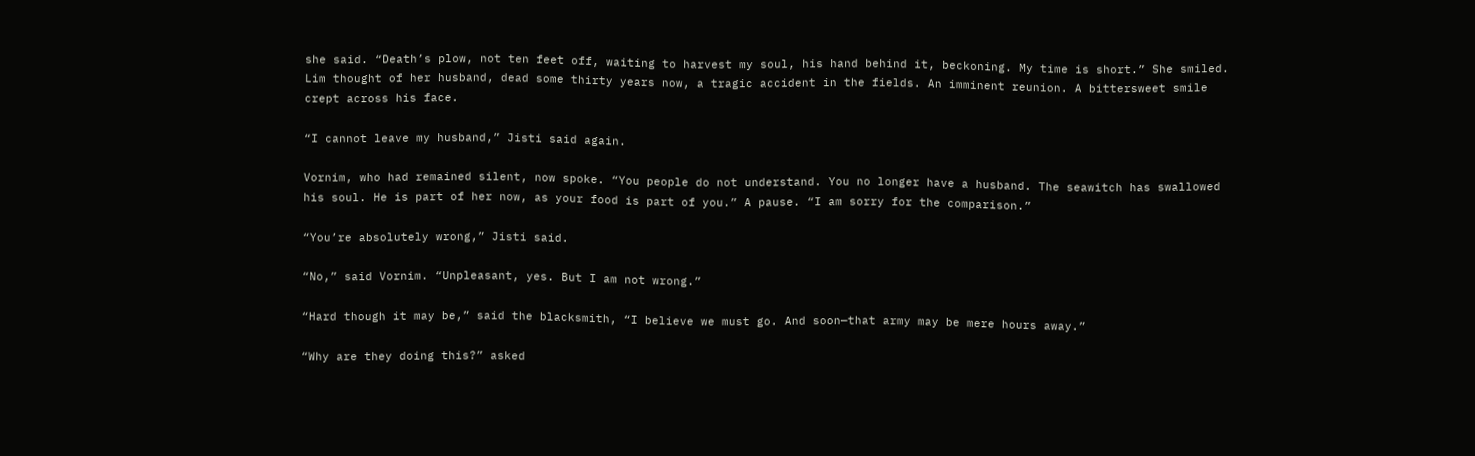she said. “Death’s plow, not ten feet off, waiting to harvest my soul, his hand behind it, beckoning. My time is short.” She smiled. Lim thought of her husband, dead some thirty years now, a tragic accident in the fields. An imminent reunion. A bittersweet smile crept across his face.

“I cannot leave my husband,” Jisti said again.

Vornim, who had remained silent, now spoke. “You people do not understand. You no longer have a husband. The seawitch has swallowed his soul. He is part of her now, as your food is part of you.” A pause. “I am sorry for the comparison.”

“You’re absolutely wrong,” Jisti said.

“No,” said Vornim. “Unpleasant, yes. But I am not wrong.”

“Hard though it may be,” said the blacksmith, “I believe we must go. And soon—that army may be mere hours away.”

“Why are they doing this?” asked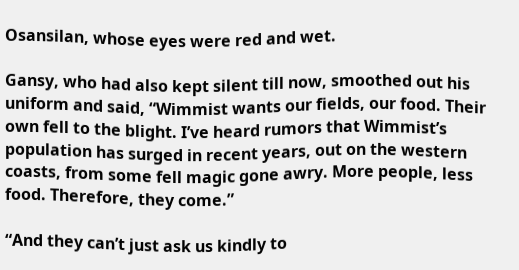Osansilan, whose eyes were red and wet.

Gansy, who had also kept silent till now, smoothed out his uniform and said, “Wimmist wants our fields, our food. Their own fell to the blight. I’ve heard rumors that Wimmist’s population has surged in recent years, out on the western coasts, from some fell magic gone awry. More people, less food. Therefore, they come.”

“And they can’t just ask us kindly to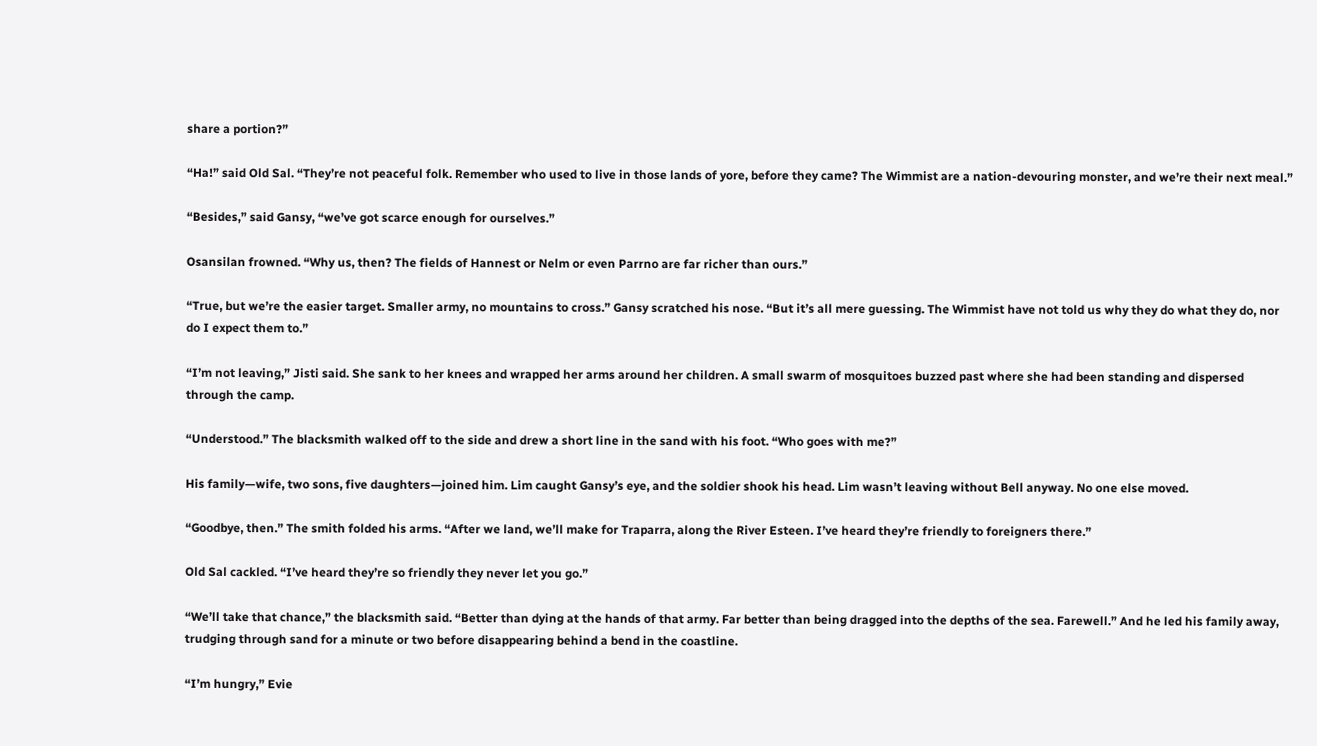share a portion?”

“Ha!” said Old Sal. “They’re not peaceful folk. Remember who used to live in those lands of yore, before they came? The Wimmist are a nation-devouring monster, and we’re their next meal.”

“Besides,” said Gansy, “we’ve got scarce enough for ourselves.”

Osansilan frowned. “Why us, then? The fields of Hannest or Nelm or even Parrno are far richer than ours.”

“True, but we’re the easier target. Smaller army, no mountains to cross.” Gansy scratched his nose. “But it’s all mere guessing. The Wimmist have not told us why they do what they do, nor do I expect them to.”

“I’m not leaving,” Jisti said. She sank to her knees and wrapped her arms around her children. A small swarm of mosquitoes buzzed past where she had been standing and dispersed through the camp.

“Understood.” The blacksmith walked off to the side and drew a short line in the sand with his foot. “Who goes with me?”

His family—wife, two sons, five daughters—joined him. Lim caught Gansy’s eye, and the soldier shook his head. Lim wasn’t leaving without Bell anyway. No one else moved.

“Goodbye, then.” The smith folded his arms. “After we land, we’ll make for Traparra, along the River Esteen. I’ve heard they’re friendly to foreigners there.”

Old Sal cackled. “I’ve heard they’re so friendly they never let you go.”

“We’ll take that chance,” the blacksmith said. “Better than dying at the hands of that army. Far better than being dragged into the depths of the sea. Farewell.” And he led his family away, trudging through sand for a minute or two before disappearing behind a bend in the coastline.

“I’m hungry,” Evie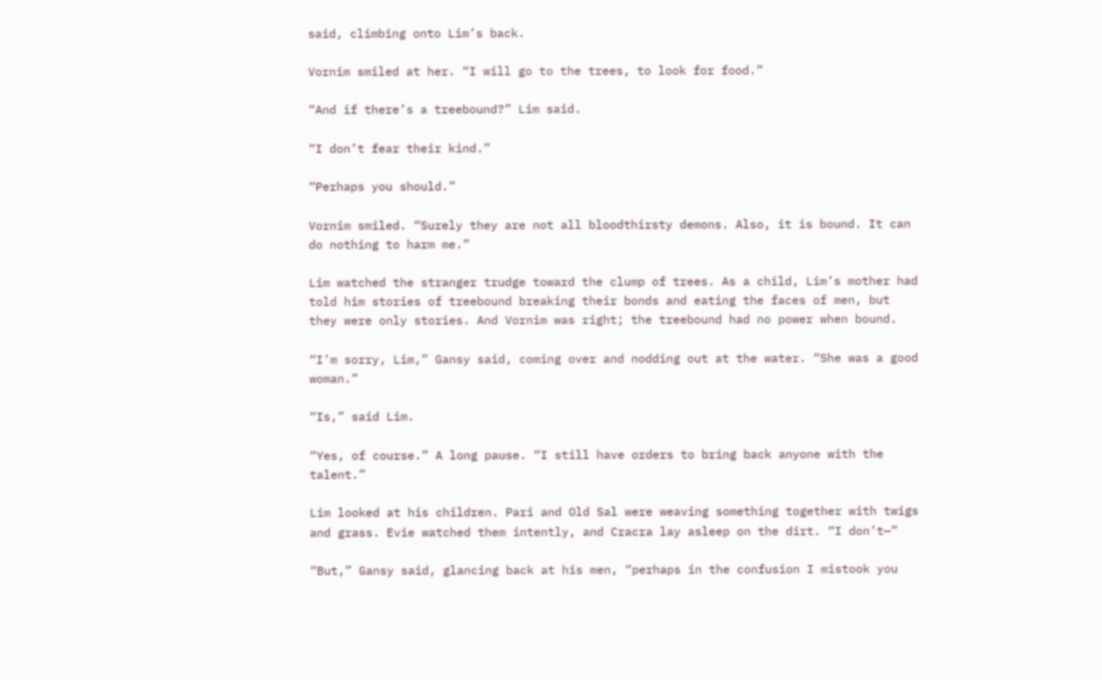said, climbing onto Lim’s back.

Vornim smiled at her. “I will go to the trees, to look for food.”

“And if there’s a treebound?” Lim said.

“I don’t fear their kind.”

“Perhaps you should.”

Vornim smiled. “Surely they are not all bloodthirsty demons. Also, it is bound. It can do nothing to harm me.”

Lim watched the stranger trudge toward the clump of trees. As a child, Lim’s mother had told him stories of treebound breaking their bonds and eating the faces of men, but they were only stories. And Vornim was right; the treebound had no power when bound.

“I’m sorry, Lim,” Gansy said, coming over and nodding out at the water. “She was a good woman.”

“Is,” said Lim.

“Yes, of course.” A long pause. “I still have orders to bring back anyone with the talent.”

Lim looked at his children. Pari and Old Sal were weaving something together with twigs and grass. Evie watched them intently, and Cracra lay asleep on the dirt. “I don’t—”

“But,” Gansy said, glancing back at his men, “perhaps in the confusion I mistook you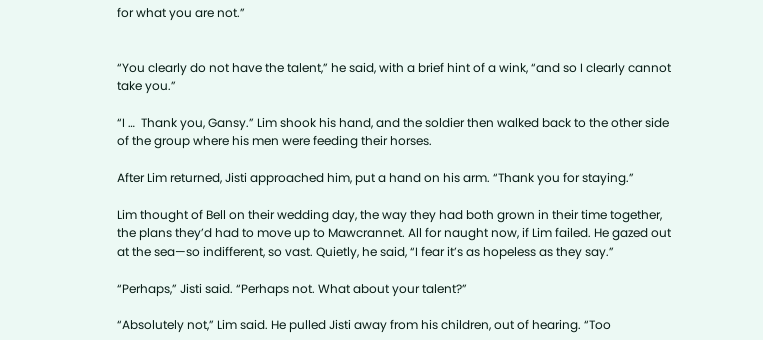for what you are not.”


“You clearly do not have the talent,” he said, with a brief hint of a wink, “and so I clearly cannot take you.”

“I …  Thank you, Gansy.” Lim shook his hand, and the soldier then walked back to the other side of the group where his men were feeding their horses.

After Lim returned, Jisti approached him, put a hand on his arm. “Thank you for staying.”

Lim thought of Bell on their wedding day, the way they had both grown in their time together, the plans they’d had to move up to Mawcrannet. All for naught now, if Lim failed. He gazed out at the sea—so indifferent, so vast. Quietly, he said, “I fear it’s as hopeless as they say.”

“Perhaps,” Jisti said. “Perhaps not. What about your talent?”

“Absolutely not,” Lim said. He pulled Jisti away from his children, out of hearing. “Too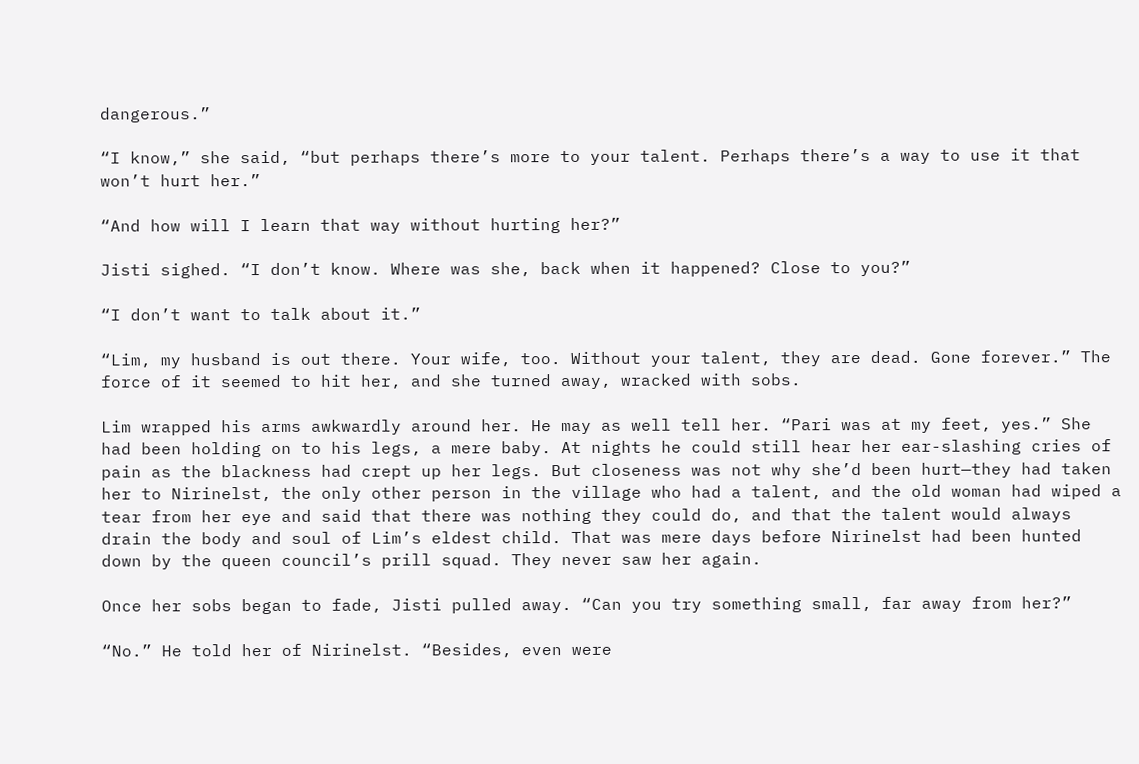dangerous.”

“I know,” she said, “but perhaps there’s more to your talent. Perhaps there’s a way to use it that won’t hurt her.”

“And how will I learn that way without hurting her?”

Jisti sighed. “I don’t know. Where was she, back when it happened? Close to you?”

“I don’t want to talk about it.”

“Lim, my husband is out there. Your wife, too. Without your talent, they are dead. Gone forever.” The force of it seemed to hit her, and she turned away, wracked with sobs.

Lim wrapped his arms awkwardly around her. He may as well tell her. “Pari was at my feet, yes.” She had been holding on to his legs, a mere baby. At nights he could still hear her ear-slashing cries of pain as the blackness had crept up her legs. But closeness was not why she’d been hurt—they had taken her to Nirinelst, the only other person in the village who had a talent, and the old woman had wiped a tear from her eye and said that there was nothing they could do, and that the talent would always drain the body and soul of Lim’s eldest child. That was mere days before Nirinelst had been hunted down by the queen council’s prill squad. They never saw her again.

Once her sobs began to fade, Jisti pulled away. “Can you try something small, far away from her?”

“No.” He told her of Nirinelst. “Besides, even were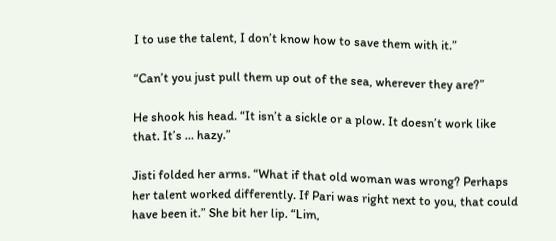I to use the talent, I don’t know how to save them with it.”

“Can’t you just pull them up out of the sea, wherever they are?”

He shook his head. “It isn’t a sickle or a plow. It doesn’t work like that. It’s … hazy.”

Jisti folded her arms. “What if that old woman was wrong? Perhaps her talent worked differently. If Pari was right next to you, that could have been it.” She bit her lip. “Lim,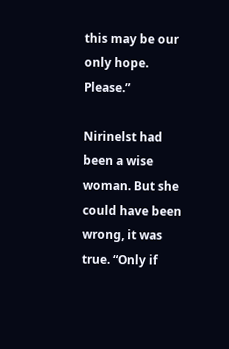this may be our only hope. Please.”

Nirinelst had been a wise woman. But she could have been wrong, it was true. “Only if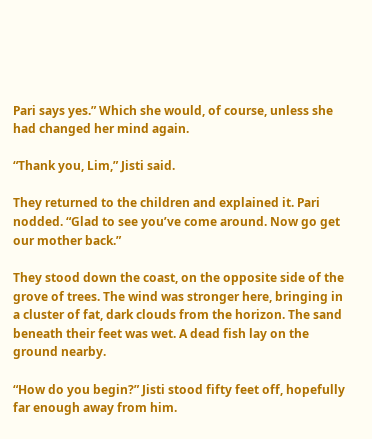Pari says yes.” Which she would, of course, unless she had changed her mind again.

“Thank you, Lim,” Jisti said.

They returned to the children and explained it. Pari nodded. “Glad to see you’ve come around. Now go get our mother back.”

They stood down the coast, on the opposite side of the grove of trees. The wind was stronger here, bringing in a cluster of fat, dark clouds from the horizon. The sand beneath their feet was wet. A dead fish lay on the ground nearby.

“How do you begin?” Jisti stood fifty feet off, hopefully far enough away from him.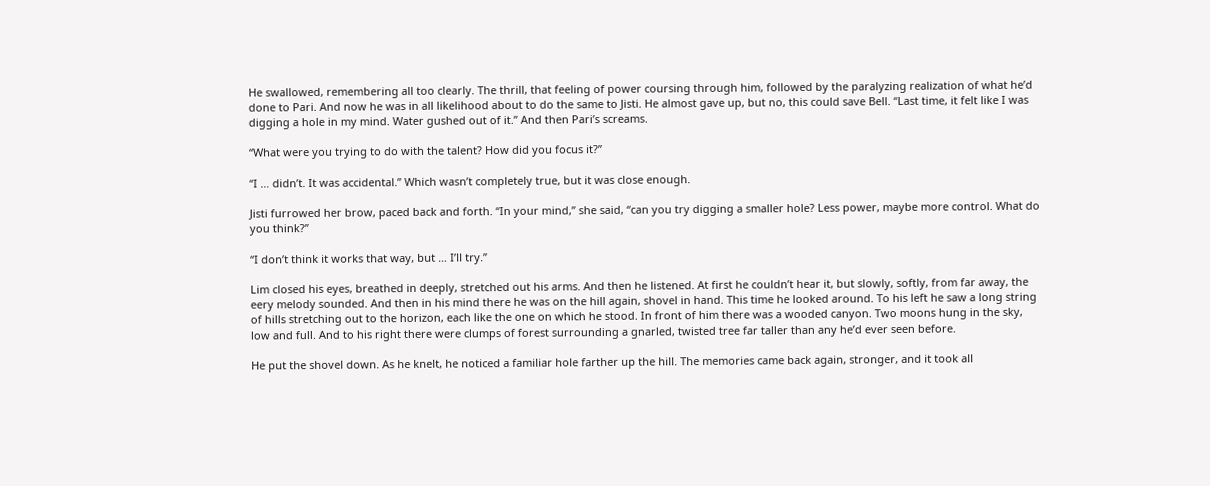He swallowed, remembering all too clearly. The thrill, that feeling of power coursing through him, followed by the paralyzing realization of what he’d done to Pari. And now he was in all likelihood about to do the same to Jisti. He almost gave up, but no, this could save Bell. “Last time, it felt like I was digging a hole in my mind. Water gushed out of it.” And then Pari’s screams.

“What were you trying to do with the talent? How did you focus it?”

“I … didn’t. It was accidental.” Which wasn’t completely true, but it was close enough.

Jisti furrowed her brow, paced back and forth. “In your mind,” she said, “can you try digging a smaller hole? Less power, maybe more control. What do you think?”

“I don’t think it works that way, but … I’ll try.”

Lim closed his eyes, breathed in deeply, stretched out his arms. And then he listened. At first he couldn’t hear it, but slowly, softly, from far away, the eery melody sounded. And then in his mind there he was on the hill again, shovel in hand. This time he looked around. To his left he saw a long string of hills stretching out to the horizon, each like the one on which he stood. In front of him there was a wooded canyon. Two moons hung in the sky, low and full. And to his right there were clumps of forest surrounding a gnarled, twisted tree far taller than any he’d ever seen before.

He put the shovel down. As he knelt, he noticed a familiar hole farther up the hill. The memories came back again, stronger, and it took all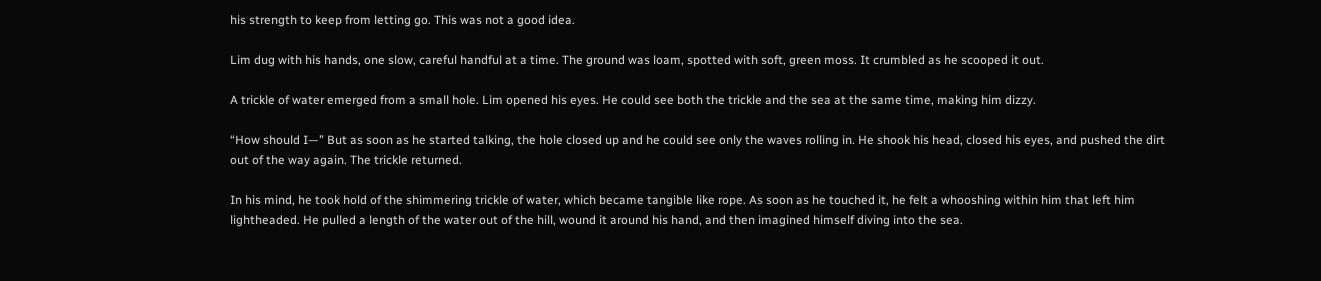his strength to keep from letting go. This was not a good idea.

Lim dug with his hands, one slow, careful handful at a time. The ground was loam, spotted with soft, green moss. It crumbled as he scooped it out.

A trickle of water emerged from a small hole. Lim opened his eyes. He could see both the trickle and the sea at the same time, making him dizzy.

“How should I—” But as soon as he started talking, the hole closed up and he could see only the waves rolling in. He shook his head, closed his eyes, and pushed the dirt out of the way again. The trickle returned.

In his mind, he took hold of the shimmering trickle of water, which became tangible like rope. As soon as he touched it, he felt a whooshing within him that left him lightheaded. He pulled a length of the water out of the hill, wound it around his hand, and then imagined himself diving into the sea.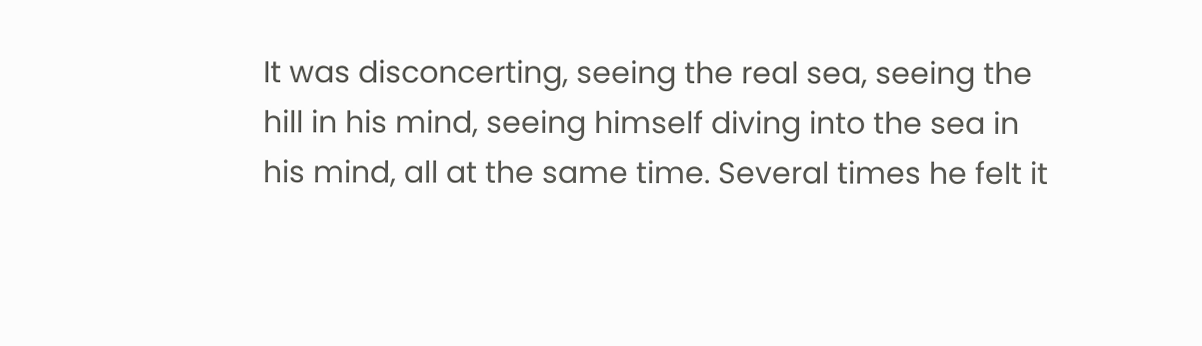It was disconcerting, seeing the real sea, seeing the hill in his mind, seeing himself diving into the sea in his mind, all at the same time. Several times he felt it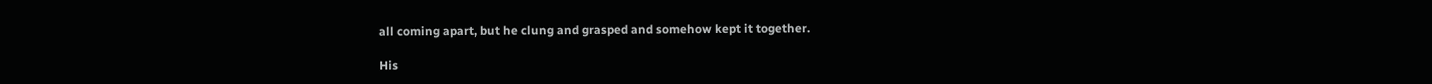all coming apart, but he clung and grasped and somehow kept it together.

His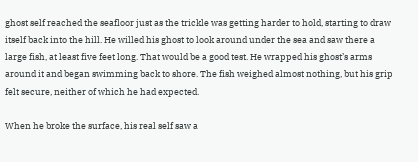ghost self reached the seafloor just as the trickle was getting harder to hold, starting to draw itself back into the hill. He willed his ghost to look around under the sea and saw there a large fish, at least five feet long. That would be a good test. He wrapped his ghost’s arms around it and began swimming back to shore. The fish weighed almost nothing, but his grip felt secure, neither of which he had expected.

When he broke the surface, his real self saw a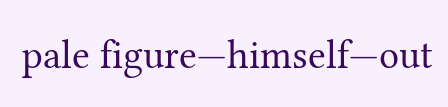pale figure—himself—out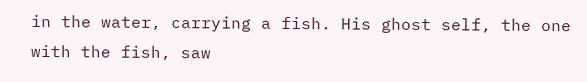in the water, carrying a fish. His ghost self, the one with the fish, saw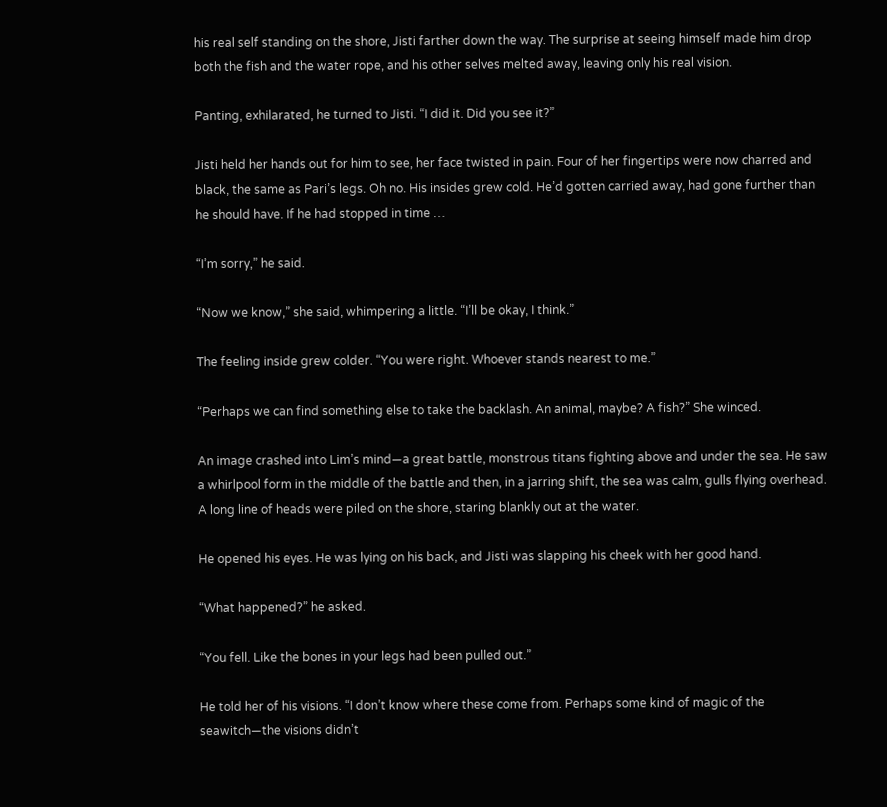his real self standing on the shore, Jisti farther down the way. The surprise at seeing himself made him drop both the fish and the water rope, and his other selves melted away, leaving only his real vision.

Panting, exhilarated, he turned to Jisti. “I did it. Did you see it?”

Jisti held her hands out for him to see, her face twisted in pain. Four of her fingertips were now charred and black, the same as Pari’s legs. Oh no. His insides grew cold. He’d gotten carried away, had gone further than he should have. If he had stopped in time …

“I’m sorry,” he said.

“Now we know,” she said, whimpering a little. “I’ll be okay, I think.”

The feeling inside grew colder. “You were right. Whoever stands nearest to me.”

“Perhaps we can find something else to take the backlash. An animal, maybe? A fish?” She winced.

An image crashed into Lim’s mind—a great battle, monstrous titans fighting above and under the sea. He saw a whirlpool form in the middle of the battle and then, in a jarring shift, the sea was calm, gulls flying overhead. A long line of heads were piled on the shore, staring blankly out at the water.

He opened his eyes. He was lying on his back, and Jisti was slapping his cheek with her good hand.

“What happened?” he asked.

“You fell. Like the bones in your legs had been pulled out.”

He told her of his visions. “I don’t know where these come from. Perhaps some kind of magic of the seawitch—the visions didn’t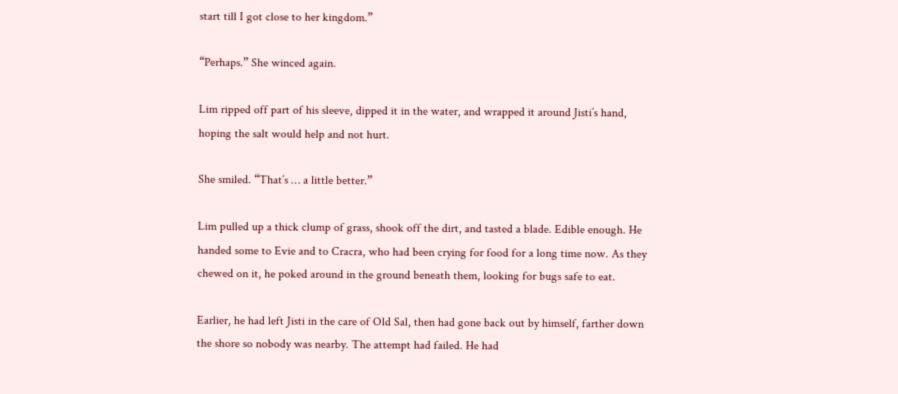start till I got close to her kingdom.”

“Perhaps.” She winced again.

Lim ripped off part of his sleeve, dipped it in the water, and wrapped it around Jisti’s hand, hoping the salt would help and not hurt.

She smiled. “That’s … a little better.”

Lim pulled up a thick clump of grass, shook off the dirt, and tasted a blade. Edible enough. He handed some to Evie and to Cracra, who had been crying for food for a long time now. As they chewed on it, he poked around in the ground beneath them, looking for bugs safe to eat.

Earlier, he had left Jisti in the care of Old Sal, then had gone back out by himself, farther down the shore so nobody was nearby. The attempt had failed. He had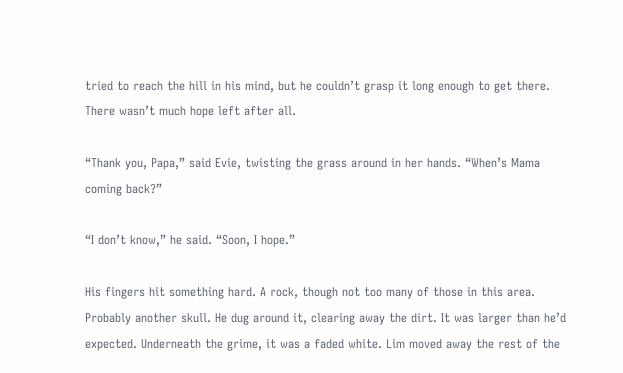tried to reach the hill in his mind, but he couldn’t grasp it long enough to get there. There wasn’t much hope left after all.

“Thank you, Papa,” said Evie, twisting the grass around in her hands. “When’s Mama coming back?”

“I don’t know,” he said. “Soon, I hope.”

His fingers hit something hard. A rock, though not too many of those in this area. Probably another skull. He dug around it, clearing away the dirt. It was larger than he’d expected. Underneath the grime, it was a faded white. Lim moved away the rest of the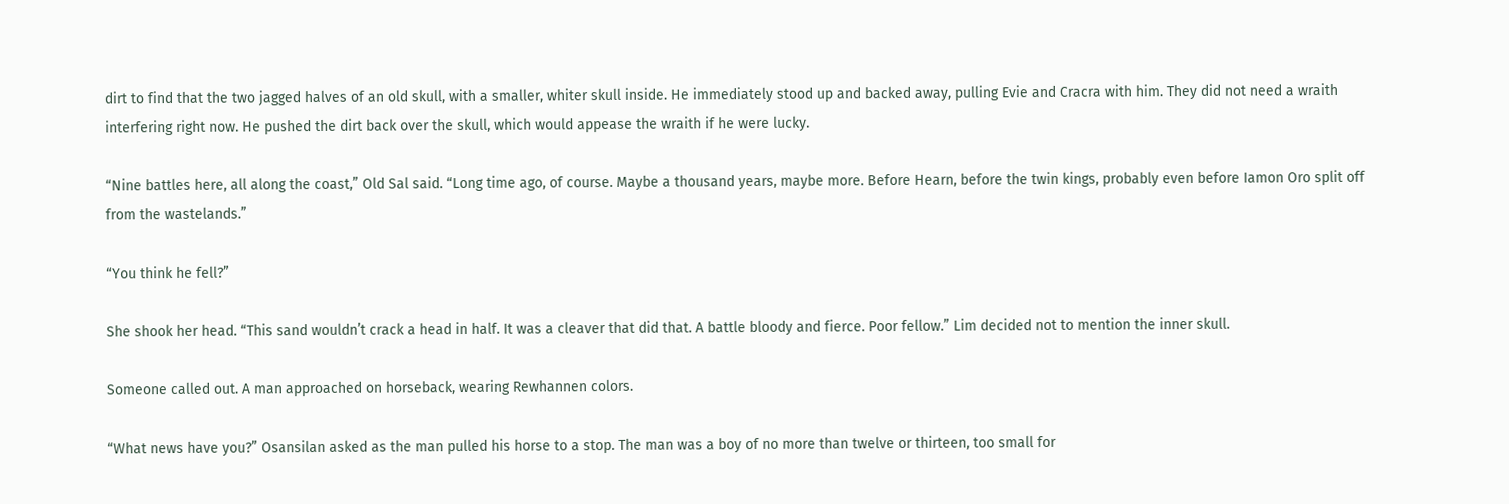dirt to find that the two jagged halves of an old skull, with a smaller, whiter skull inside. He immediately stood up and backed away, pulling Evie and Cracra with him. They did not need a wraith interfering right now. He pushed the dirt back over the skull, which would appease the wraith if he were lucky.

“Nine battles here, all along the coast,” Old Sal said. “Long time ago, of course. Maybe a thousand years, maybe more. Before Hearn, before the twin kings, probably even before Iamon Oro split off from the wastelands.”

“You think he fell?”

She shook her head. “This sand wouldn’t crack a head in half. It was a cleaver that did that. A battle bloody and fierce. Poor fellow.” Lim decided not to mention the inner skull.

Someone called out. A man approached on horseback, wearing Rewhannen colors.

“What news have you?” Osansilan asked as the man pulled his horse to a stop. The man was a boy of no more than twelve or thirteen, too small for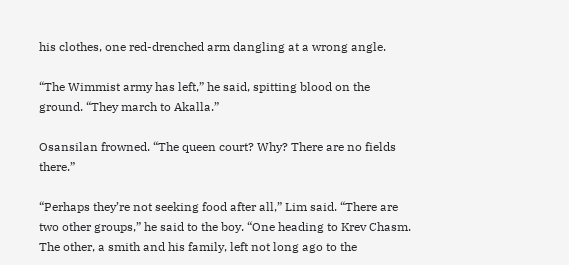his clothes, one red-drenched arm dangling at a wrong angle.

“The Wimmist army has left,” he said, spitting blood on the ground. “They march to Akalla.”

Osansilan frowned. “The queen court? Why? There are no fields there.”

“Perhaps they’re not seeking food after all,” Lim said. “There are two other groups,” he said to the boy. “One heading to Krev Chasm. The other, a smith and his family, left not long ago to the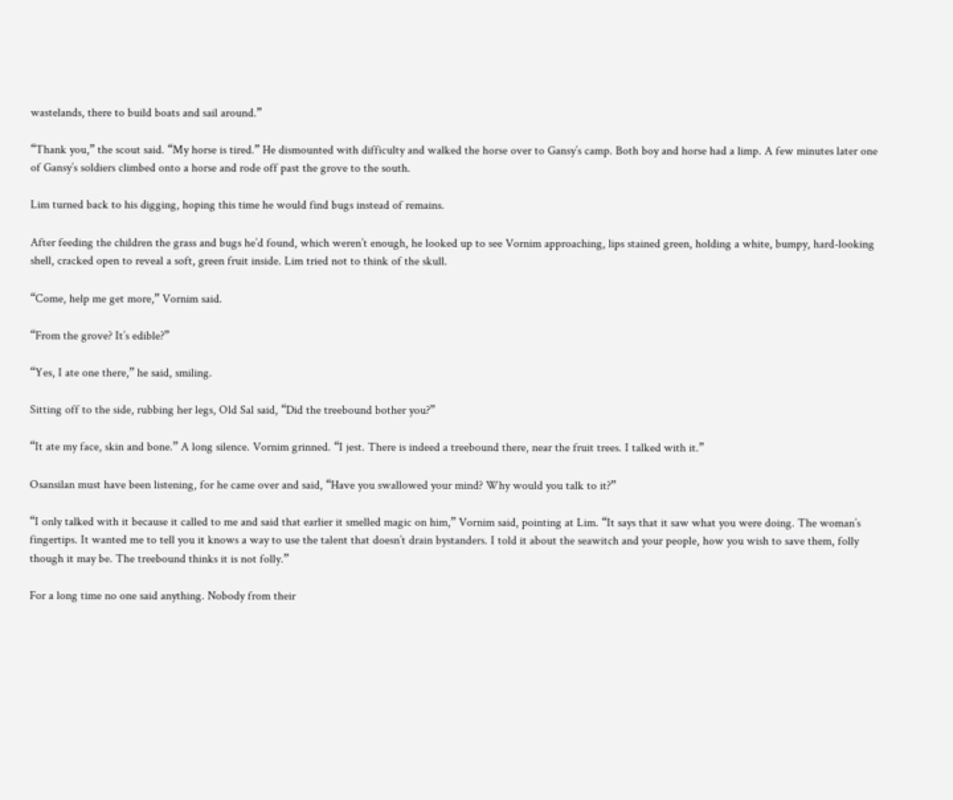wastelands, there to build boats and sail around.”

“Thank you,” the scout said. “My horse is tired.” He dismounted with difficulty and walked the horse over to Gansy’s camp. Both boy and horse had a limp. A few minutes later one of Gansy’s soldiers climbed onto a horse and rode off past the grove to the south.

Lim turned back to his digging, hoping this time he would find bugs instead of remains.

After feeding the children the grass and bugs he’d found, which weren’t enough, he looked up to see Vornim approaching, lips stained green, holding a white, bumpy, hard-looking shell, cracked open to reveal a soft, green fruit inside. Lim tried not to think of the skull.

“Come, help me get more,” Vornim said.

“From the grove? It’s edible?”

“Yes, I ate one there,” he said, smiling.

Sitting off to the side, rubbing her legs, Old Sal said, “Did the treebound bother you?”

“It ate my face, skin and bone.” A long silence. Vornim grinned. “I jest. There is indeed a treebound there, near the fruit trees. I talked with it.”

Osansilan must have been listening, for he came over and said, “Have you swallowed your mind? Why would you talk to it?”

“I only talked with it because it called to me and said that earlier it smelled magic on him,” Vornim said, pointing at Lim. “It says that it saw what you were doing. The woman’s fingertips. It wanted me to tell you it knows a way to use the talent that doesn’t drain bystanders. I told it about the seawitch and your people, how you wish to save them, folly though it may be. The treebound thinks it is not folly.”

For a long time no one said anything. Nobody from their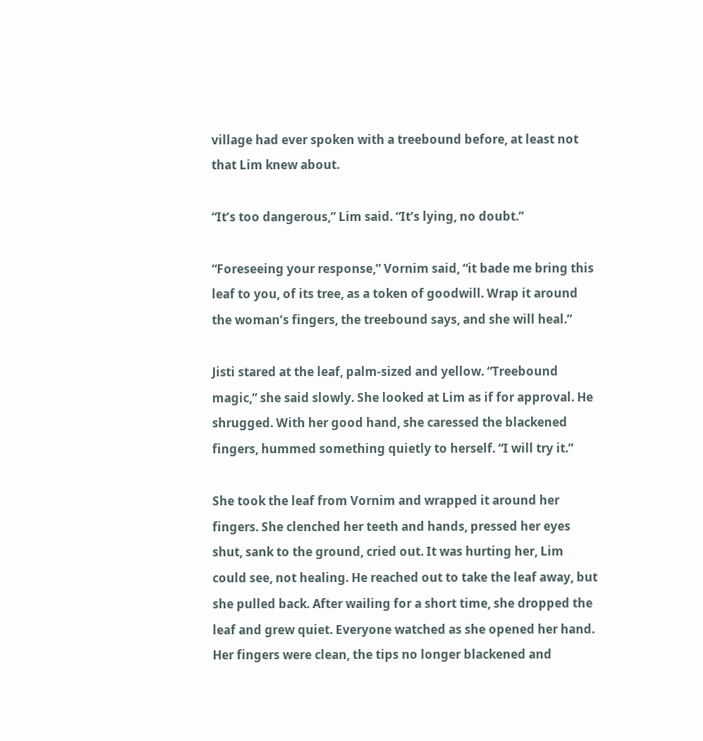village had ever spoken with a treebound before, at least not that Lim knew about.

“It’s too dangerous,” Lim said. “It’s lying, no doubt.”

“Foreseeing your response,” Vornim said, “it bade me bring this leaf to you, of its tree, as a token of goodwill. Wrap it around the woman’s fingers, the treebound says, and she will heal.”

Jisti stared at the leaf, palm-sized and yellow. “Treebound magic,” she said slowly. She looked at Lim as if for approval. He shrugged. With her good hand, she caressed the blackened fingers, hummed something quietly to herself. “I will try it.”

She took the leaf from Vornim and wrapped it around her fingers. She clenched her teeth and hands, pressed her eyes shut, sank to the ground, cried out. It was hurting her, Lim could see, not healing. He reached out to take the leaf away, but she pulled back. After wailing for a short time, she dropped the leaf and grew quiet. Everyone watched as she opened her hand. Her fingers were clean, the tips no longer blackened and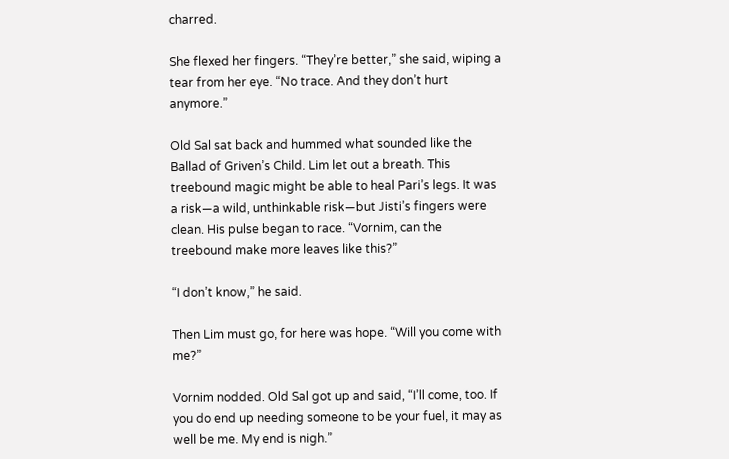charred.

She flexed her fingers. “They’re better,” she said, wiping a tear from her eye. “No trace. And they don’t hurt anymore.”

Old Sal sat back and hummed what sounded like the Ballad of Griven’s Child. Lim let out a breath. This treebound magic might be able to heal Pari’s legs. It was a risk—a wild, unthinkable risk—but Jisti’s fingers were clean. His pulse began to race. “Vornim, can the treebound make more leaves like this?”

“I don’t know,” he said.

Then Lim must go, for here was hope. “Will you come with me?”

Vornim nodded. Old Sal got up and said, “I’ll come, too. If you do end up needing someone to be your fuel, it may as well be me. My end is nigh.”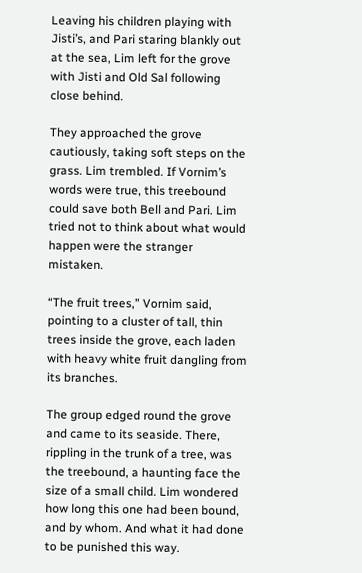Leaving his children playing with Jisti’s, and Pari staring blankly out at the sea, Lim left for the grove with Jisti and Old Sal following close behind.

They approached the grove cautiously, taking soft steps on the grass. Lim trembled. If Vornim’s words were true, this treebound could save both Bell and Pari. Lim tried not to think about what would happen were the stranger mistaken.

“The fruit trees,” Vornim said, pointing to a cluster of tall, thin trees inside the grove, each laden with heavy white fruit dangling from its branches.

The group edged round the grove and came to its seaside. There, rippling in the trunk of a tree, was the treebound, a haunting face the size of a small child. Lim wondered how long this one had been bound, and by whom. And what it had done to be punished this way.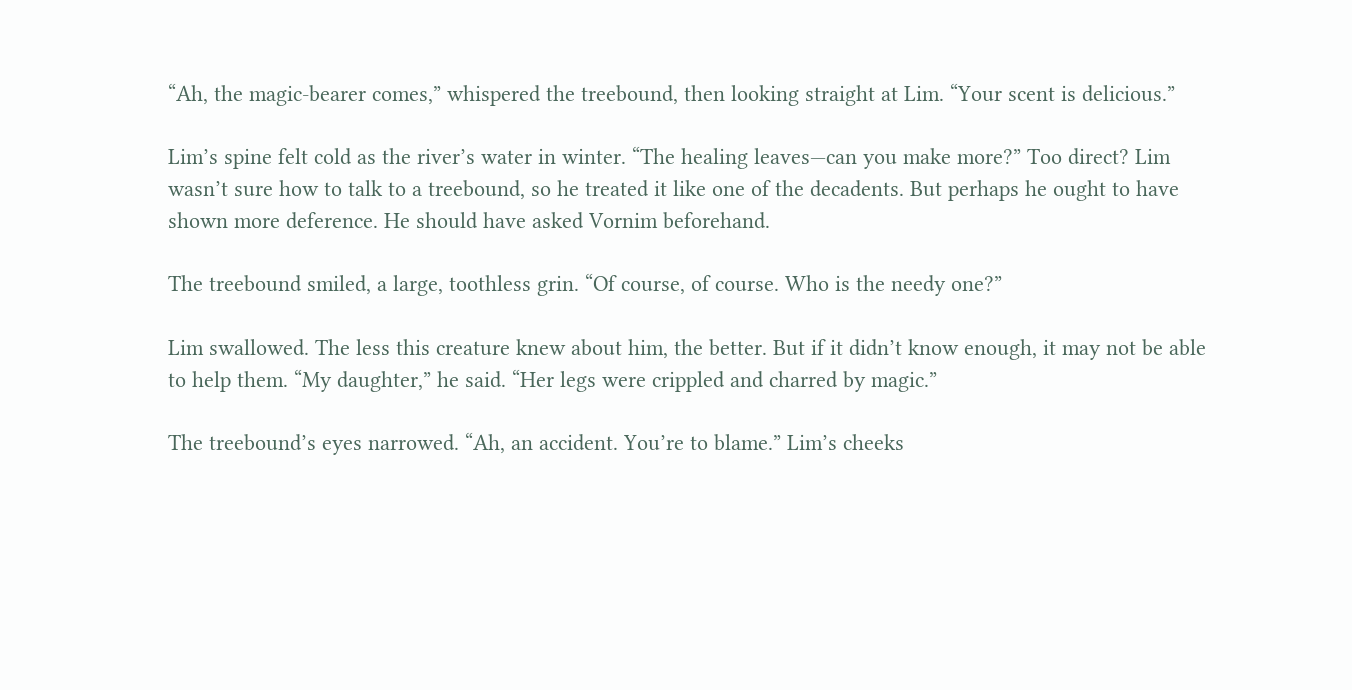“Ah, the magic-bearer comes,” whispered the treebound, then looking straight at Lim. “Your scent is delicious.”

Lim’s spine felt cold as the river’s water in winter. “The healing leaves—can you make more?” Too direct? Lim wasn’t sure how to talk to a treebound, so he treated it like one of the decadents. But perhaps he ought to have shown more deference. He should have asked Vornim beforehand.

The treebound smiled, a large, toothless grin. “Of course, of course. Who is the needy one?”

Lim swallowed. The less this creature knew about him, the better. But if it didn’t know enough, it may not be able to help them. “My daughter,” he said. “Her legs were crippled and charred by magic.”

The treebound’s eyes narrowed. “Ah, an accident. You’re to blame.” Lim’s cheeks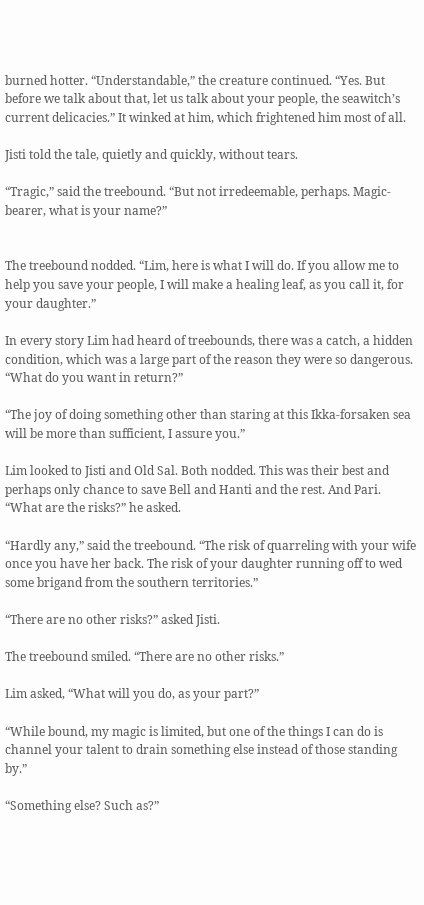burned hotter. “Understandable,” the creature continued. “Yes. But before we talk about that, let us talk about your people, the seawitch’s current delicacies.” It winked at him, which frightened him most of all.

Jisti told the tale, quietly and quickly, without tears.

“Tragic,” said the treebound. “But not irredeemable, perhaps. Magic-bearer, what is your name?”


The treebound nodded. “Lim, here is what I will do. If you allow me to help you save your people, I will make a healing leaf, as you call it, for your daughter.”

In every story Lim had heard of treebounds, there was a catch, a hidden condition, which was a large part of the reason they were so dangerous. “What do you want in return?”

“The joy of doing something other than staring at this Ikka-forsaken sea will be more than sufficient, I assure you.”

Lim looked to Jisti and Old Sal. Both nodded. This was their best and perhaps only chance to save Bell and Hanti and the rest. And Pari. “What are the risks?” he asked.

“Hardly any,” said the treebound. “The risk of quarreling with your wife once you have her back. The risk of your daughter running off to wed some brigand from the southern territories.”

“There are no other risks?” asked Jisti.

The treebound smiled. “There are no other risks.”

Lim asked, “What will you do, as your part?”

“While bound, my magic is limited, but one of the things I can do is channel your talent to drain something else instead of those standing by.”

“Something else? Such as?”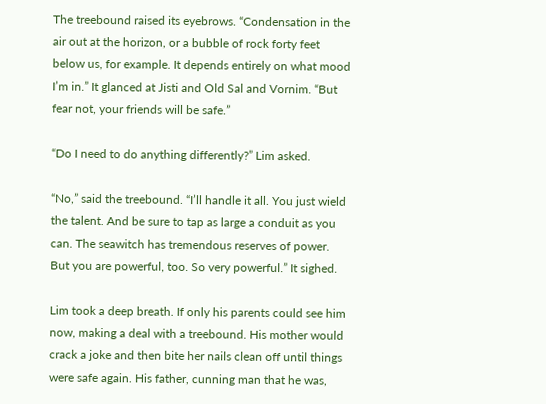The treebound raised its eyebrows. “Condensation in the air out at the horizon, or a bubble of rock forty feet below us, for example. It depends entirely on what mood I’m in.” It glanced at Jisti and Old Sal and Vornim. “But fear not, your friends will be safe.”

“Do I need to do anything differently?” Lim asked.

“No,” said the treebound. “I’ll handle it all. You just wield the talent. And be sure to tap as large a conduit as you can. The seawitch has tremendous reserves of power. But you are powerful, too. So very powerful.” It sighed.

Lim took a deep breath. If only his parents could see him now, making a deal with a treebound. His mother would crack a joke and then bite her nails clean off until things were safe again. His father, cunning man that he was,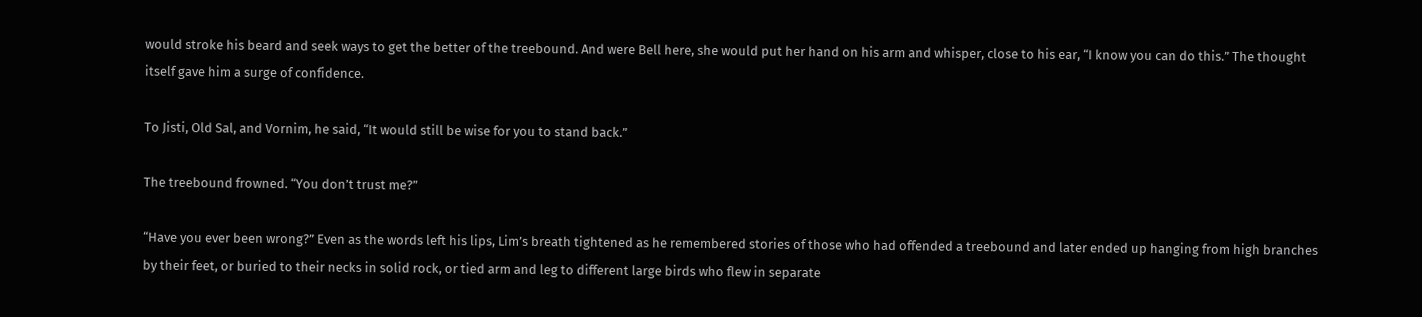would stroke his beard and seek ways to get the better of the treebound. And were Bell here, she would put her hand on his arm and whisper, close to his ear, “I know you can do this.” The thought itself gave him a surge of confidence.

To Jisti, Old Sal, and Vornim, he said, “It would still be wise for you to stand back.”

The treebound frowned. “You don’t trust me?”

“Have you ever been wrong?” Even as the words left his lips, Lim’s breath tightened as he remembered stories of those who had offended a treebound and later ended up hanging from high branches by their feet, or buried to their necks in solid rock, or tied arm and leg to different large birds who flew in separate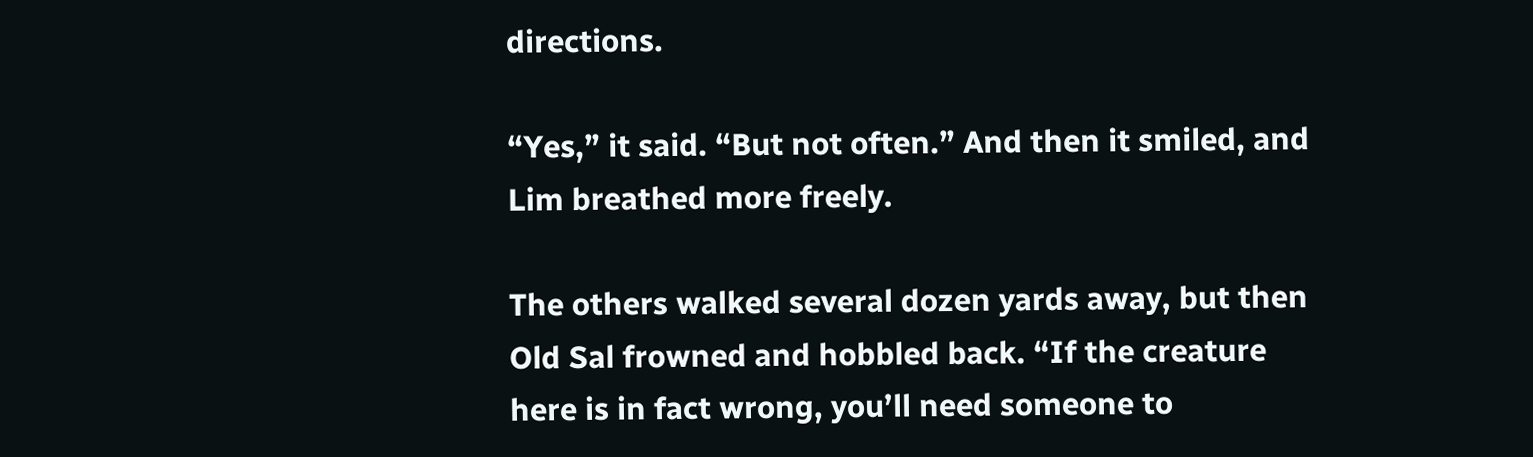directions.

“Yes,” it said. “But not often.” And then it smiled, and Lim breathed more freely.

The others walked several dozen yards away, but then Old Sal frowned and hobbled back. “If the creature here is in fact wrong, you’ll need someone to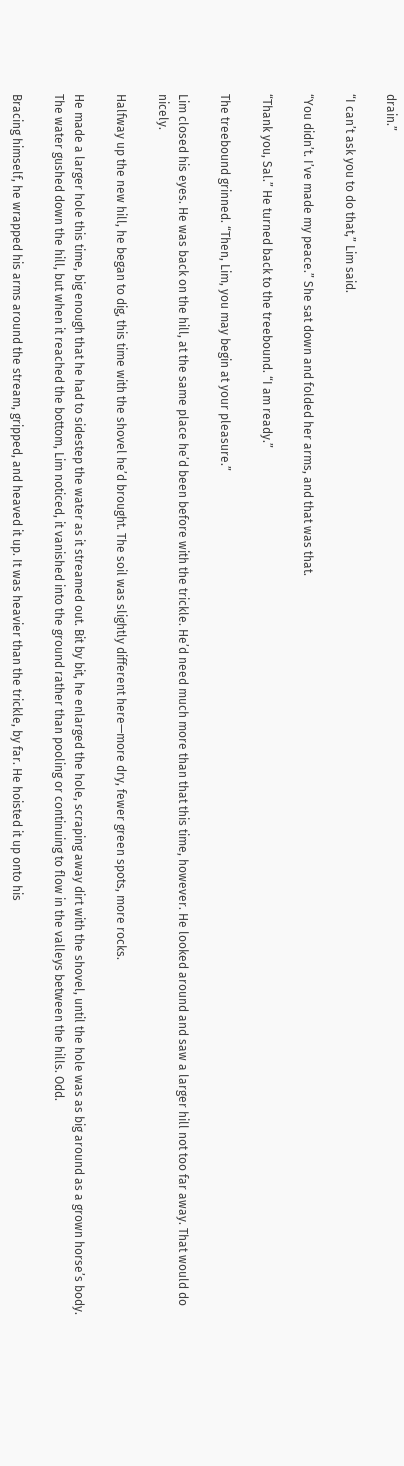drain.”

“I can’t ask you to do that,” Lim said.

“You didn’t. I’ve made my peace.” She sat down and folded her arms, and that was that.

“Thank you, Sal.” He turned back to the treebound. “I am ready.”

The treebound grinned. “Then, Lim, you may begin at your pleasure.”

Lim closed his eyes. He was back on the hill, at the same place he’d been before with the trickle. He’d need much more than that this time, however. He looked around and saw a larger hill not too far away. That would do nicely.

Halfway up the new hill, he began to dig, this time with the shovel he’d brought. The soil was slightly different here—more dry, fewer green spots, more rocks.

He made a larger hole this time, big enough that he had to sidestep the water as it streamed out. Bit by bit, he enlarged the hole, scraping away dirt with the shovel, until the hole was as big around as a grown horse’s body. The water gushed down the hill, but when it reached the bottom, Lim noticed, it vanished into the ground rather than pooling or continuing to flow in the valleys between the hills. Odd.

Bracing himself, he wrapped his arms around the stream, gripped, and heaved it up. It was heavier than the trickle, by far. He hoisted it up onto his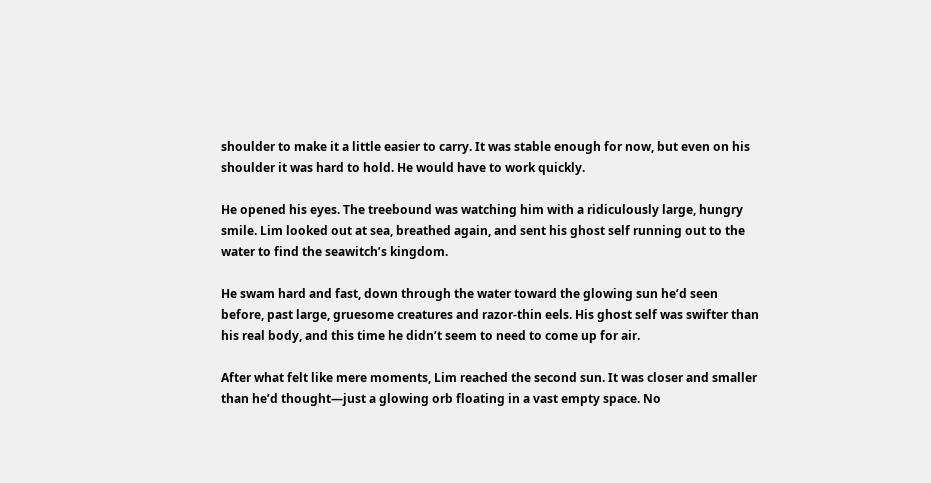shoulder to make it a little easier to carry. It was stable enough for now, but even on his shoulder it was hard to hold. He would have to work quickly.

He opened his eyes. The treebound was watching him with a ridiculously large, hungry smile. Lim looked out at sea, breathed again, and sent his ghost self running out to the water to find the seawitch’s kingdom.

He swam hard and fast, down through the water toward the glowing sun he’d seen before, past large, gruesome creatures and razor-thin eels. His ghost self was swifter than his real body, and this time he didn’t seem to need to come up for air.

After what felt like mere moments, Lim reached the second sun. It was closer and smaller than he’d thought—just a glowing orb floating in a vast empty space. No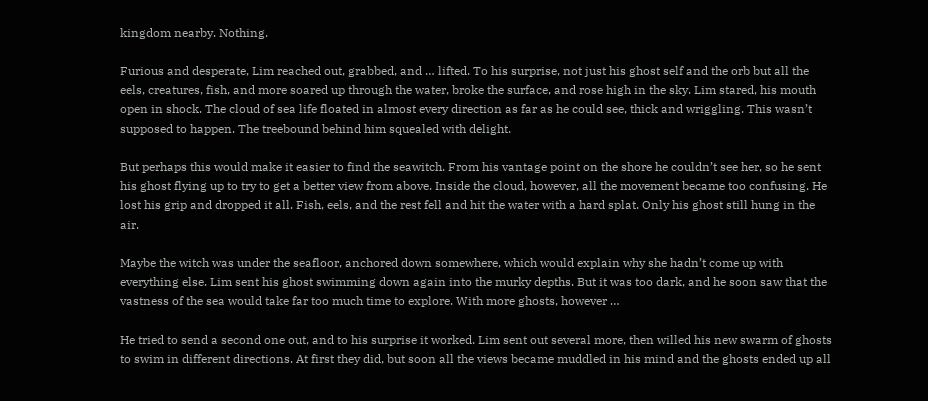kingdom nearby. Nothing.

Furious and desperate, Lim reached out, grabbed, and … lifted. To his surprise, not just his ghost self and the orb but all the eels, creatures, fish, and more soared up through the water, broke the surface, and rose high in the sky. Lim stared, his mouth open in shock. The cloud of sea life floated in almost every direction as far as he could see, thick and wriggling. This wasn’t supposed to happen. The treebound behind him squealed with delight.

But perhaps this would make it easier to find the seawitch. From his vantage point on the shore he couldn’t see her, so he sent his ghost flying up to try to get a better view from above. Inside the cloud, however, all the movement became too confusing. He lost his grip and dropped it all. Fish, eels, and the rest fell and hit the water with a hard splat. Only his ghost still hung in the air.

Maybe the witch was under the seafloor, anchored down somewhere, which would explain why she hadn’t come up with everything else. Lim sent his ghost swimming down again into the murky depths. But it was too dark, and he soon saw that the vastness of the sea would take far too much time to explore. With more ghosts, however …

He tried to send a second one out, and to his surprise it worked. Lim sent out several more, then willed his new swarm of ghosts to swim in different directions. At first they did, but soon all the views became muddled in his mind and the ghosts ended up all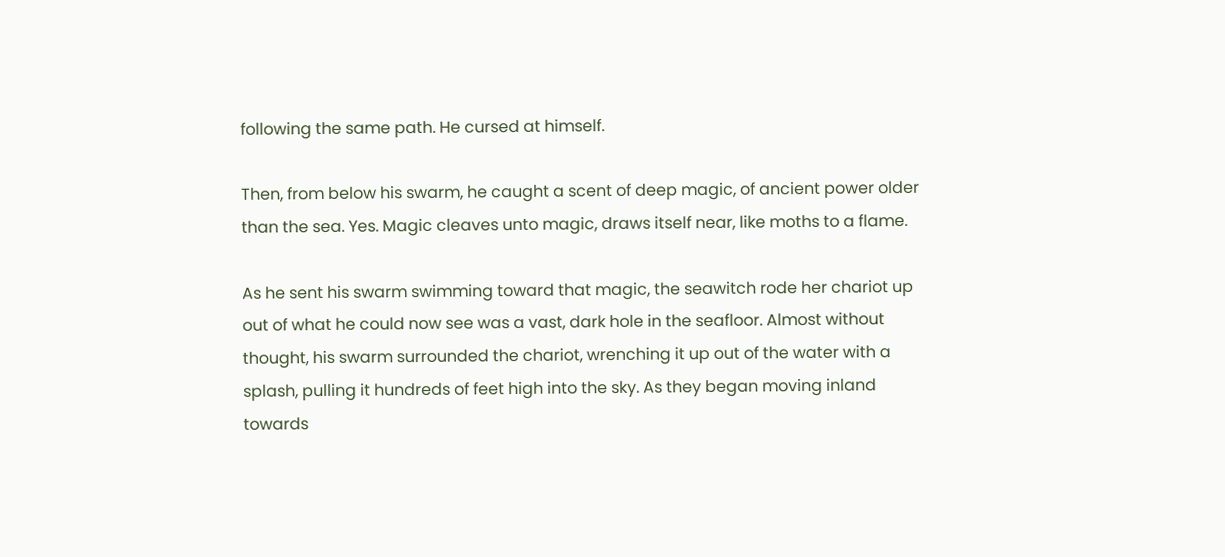following the same path. He cursed at himself.

Then, from below his swarm, he caught a scent of deep magic, of ancient power older than the sea. Yes. Magic cleaves unto magic, draws itself near, like moths to a flame.

As he sent his swarm swimming toward that magic, the seawitch rode her chariot up out of what he could now see was a vast, dark hole in the seafloor. Almost without thought, his swarm surrounded the chariot, wrenching it up out of the water with a splash, pulling it hundreds of feet high into the sky. As they began moving inland towards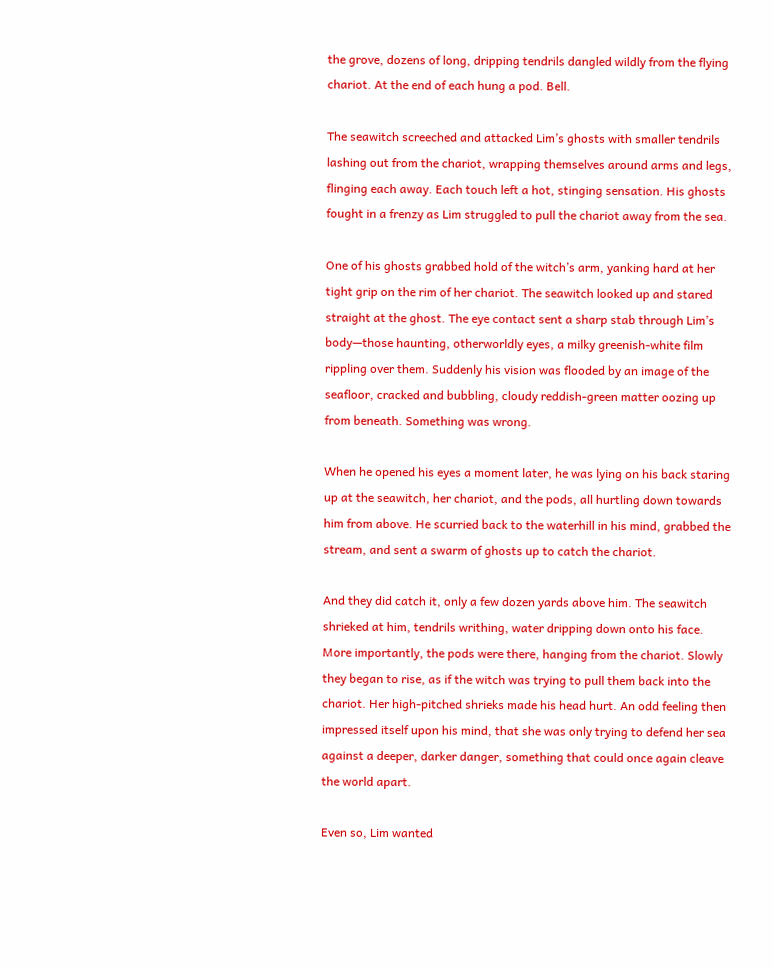the grove, dozens of long, dripping tendrils dangled wildly from the flying chariot. At the end of each hung a pod. Bell.

The seawitch screeched and attacked Lim’s ghosts with smaller tendrils lashing out from the chariot, wrapping themselves around arms and legs, flinging each away. Each touch left a hot, stinging sensation. His ghosts fought in a frenzy as Lim struggled to pull the chariot away from the sea.

One of his ghosts grabbed hold of the witch’s arm, yanking hard at her tight grip on the rim of her chariot. The seawitch looked up and stared straight at the ghost. The eye contact sent a sharp stab through Lim’s body—those haunting, otherworldly eyes, a milky greenish-white film rippling over them. Suddenly his vision was flooded by an image of the seafloor, cracked and bubbling, cloudy reddish-green matter oozing up from beneath. Something was wrong.

When he opened his eyes a moment later, he was lying on his back staring up at the seawitch, her chariot, and the pods, all hurtling down towards him from above. He scurried back to the waterhill in his mind, grabbed the stream, and sent a swarm of ghosts up to catch the chariot.

And they did catch it, only a few dozen yards above him. The seawitch shrieked at him, tendrils writhing, water dripping down onto his face. More importantly, the pods were there, hanging from the chariot. Slowly they began to rise, as if the witch was trying to pull them back into the chariot. Her high-pitched shrieks made his head hurt. An odd feeling then impressed itself upon his mind, that she was only trying to defend her sea against a deeper, darker danger, something that could once again cleave the world apart.

Even so, Lim wanted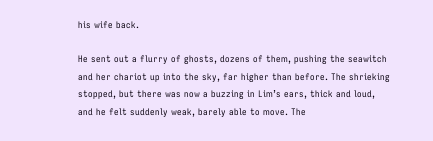his wife back.

He sent out a flurry of ghosts, dozens of them, pushing the seawitch and her chariot up into the sky, far higher than before. The shrieking stopped, but there was now a buzzing in Lim’s ears, thick and loud, and he felt suddenly weak, barely able to move. The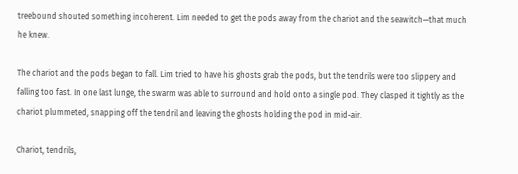treebound shouted something incoherent. Lim needed to get the pods away from the chariot and the seawitch—that much he knew.

The chariot and the pods began to fall. Lim tried to have his ghosts grab the pods, but the tendrils were too slippery and falling too fast. In one last lunge, the swarm was able to surround and hold onto a single pod. They clasped it tightly as the chariot plummeted, snapping off the tendril and leaving the ghosts holding the pod in mid-air.

Chariot, tendrils,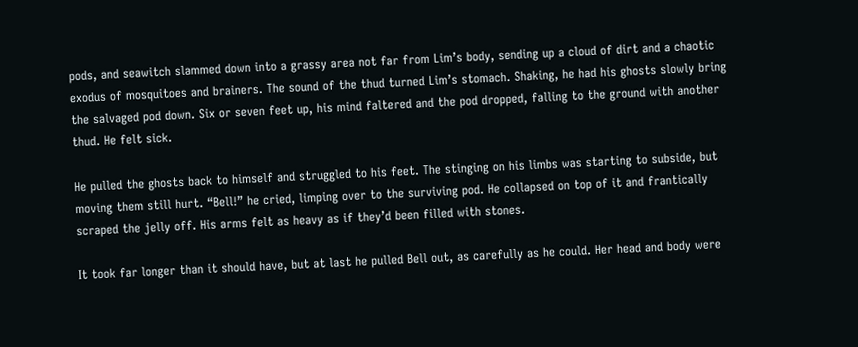pods, and seawitch slammed down into a grassy area not far from Lim’s body, sending up a cloud of dirt and a chaotic exodus of mosquitoes and brainers. The sound of the thud turned Lim’s stomach. Shaking, he had his ghosts slowly bring the salvaged pod down. Six or seven feet up, his mind faltered and the pod dropped, falling to the ground with another thud. He felt sick.

He pulled the ghosts back to himself and struggled to his feet. The stinging on his limbs was starting to subside, but moving them still hurt. “Bell!” he cried, limping over to the surviving pod. He collapsed on top of it and frantically scraped the jelly off. His arms felt as heavy as if they’d been filled with stones.

It took far longer than it should have, but at last he pulled Bell out, as carefully as he could. Her head and body were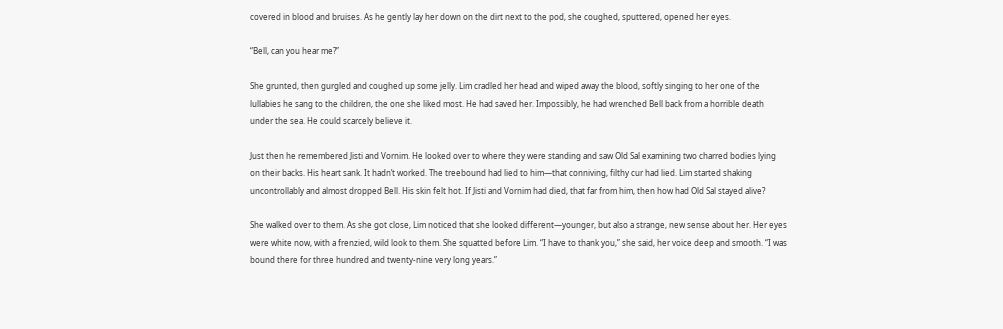covered in blood and bruises. As he gently lay her down on the dirt next to the pod, she coughed, sputtered, opened her eyes.

“Bell, can you hear me?”

She grunted, then gurgled and coughed up some jelly. Lim cradled her head and wiped away the blood, softly singing to her one of the lullabies he sang to the children, the one she liked most. He had saved her. Impossibly, he had wrenched Bell back from a horrible death under the sea. He could scarcely believe it.

Just then he remembered Jisti and Vornim. He looked over to where they were standing and saw Old Sal examining two charred bodies lying on their backs. His heart sank. It hadn’t worked. The treebound had lied to him—that conniving, filthy cur had lied. Lim started shaking uncontrollably and almost dropped Bell. His skin felt hot. If Jisti and Vornim had died, that far from him, then how had Old Sal stayed alive?

She walked over to them. As she got close, Lim noticed that she looked different—younger, but also a strange, new sense about her. Her eyes were white now, with a frenzied, wild look to them. She squatted before Lim. “I have to thank you,” she said, her voice deep and smooth. “I was bound there for three hundred and twenty-nine very long years.”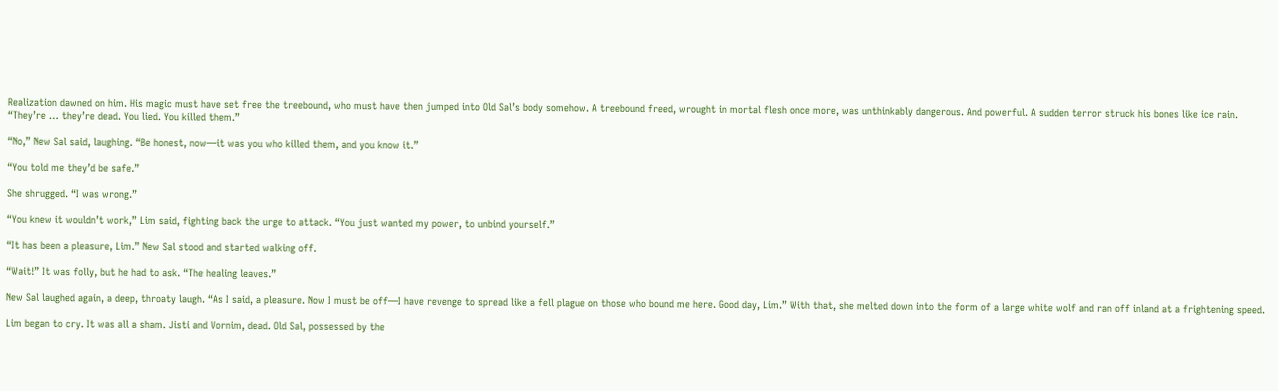Realization dawned on him. His magic must have set free the treebound, who must have then jumped into Old Sal’s body somehow. A treebound freed, wrought in mortal flesh once more, was unthinkably dangerous. And powerful. A sudden terror struck his bones like ice rain. “They’re … they’re dead. You lied. You killed them.”

“No,” New Sal said, laughing. “Be honest, now—it was you who killed them, and you know it.”

“You told me they’d be safe.”

She shrugged. “I was wrong.”

“You knew it wouldn’t work,” Lim said, fighting back the urge to attack. “You just wanted my power, to unbind yourself.”

“It has been a pleasure, Lim.” New Sal stood and started walking off.

“Wait!” It was folly, but he had to ask. “The healing leaves.”

New Sal laughed again, a deep, throaty laugh. “As I said, a pleasure. Now I must be off—I have revenge to spread like a fell plague on those who bound me here. Good day, Lim.” With that, she melted down into the form of a large white wolf and ran off inland at a frightening speed.

Lim began to cry. It was all a sham. Jisti and Vornim, dead. Old Sal, possessed by the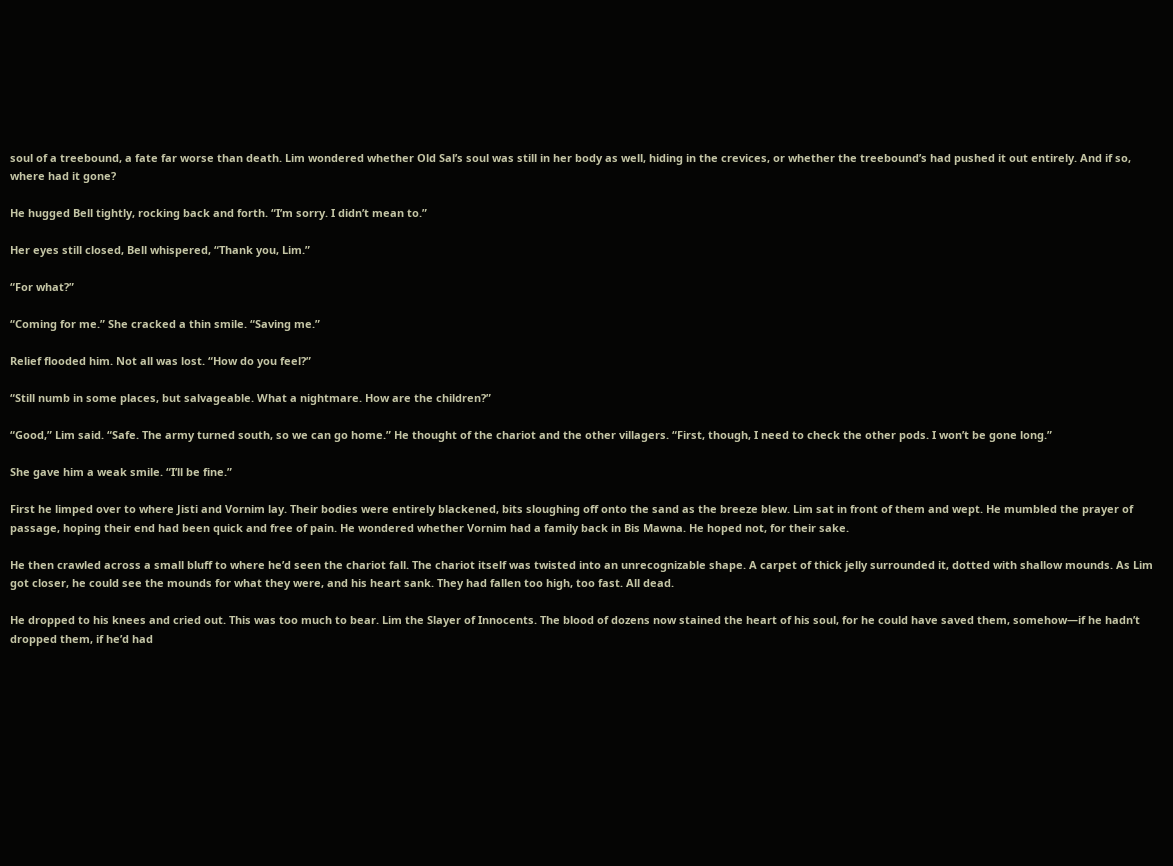soul of a treebound, a fate far worse than death. Lim wondered whether Old Sal’s soul was still in her body as well, hiding in the crevices, or whether the treebound’s had pushed it out entirely. And if so, where had it gone?

He hugged Bell tightly, rocking back and forth. “I’m sorry. I didn’t mean to.”

Her eyes still closed, Bell whispered, “Thank you, Lim.”

“For what?”

“Coming for me.” She cracked a thin smile. “Saving me.”

Relief flooded him. Not all was lost. “How do you feel?”

“Still numb in some places, but salvageable. What a nightmare. How are the children?”

“Good,” Lim said. “Safe. The army turned south, so we can go home.” He thought of the chariot and the other villagers. “First, though, I need to check the other pods. I won’t be gone long.”

She gave him a weak smile. “I’ll be fine.”

First he limped over to where Jisti and Vornim lay. Their bodies were entirely blackened, bits sloughing off onto the sand as the breeze blew. Lim sat in front of them and wept. He mumbled the prayer of passage, hoping their end had been quick and free of pain. He wondered whether Vornim had a family back in Bis Mawna. He hoped not, for their sake.

He then crawled across a small bluff to where he’d seen the chariot fall. The chariot itself was twisted into an unrecognizable shape. A carpet of thick jelly surrounded it, dotted with shallow mounds. As Lim got closer, he could see the mounds for what they were, and his heart sank. They had fallen too high, too fast. All dead.

He dropped to his knees and cried out. This was too much to bear. Lim the Slayer of Innocents. The blood of dozens now stained the heart of his soul, for he could have saved them, somehow—if he hadn’t dropped them, if he’d had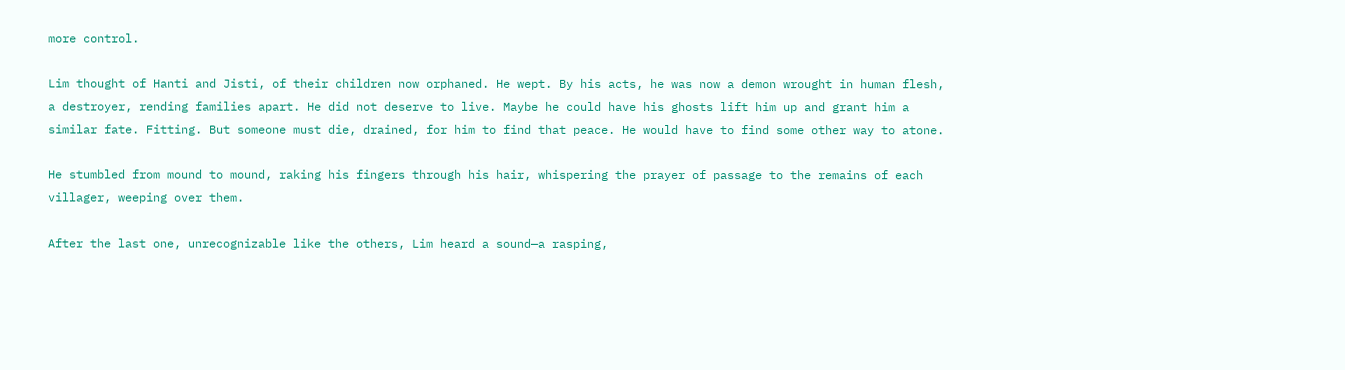more control.

Lim thought of Hanti and Jisti, of their children now orphaned. He wept. By his acts, he was now a demon wrought in human flesh, a destroyer, rending families apart. He did not deserve to live. Maybe he could have his ghosts lift him up and grant him a similar fate. Fitting. But someone must die, drained, for him to find that peace. He would have to find some other way to atone.

He stumbled from mound to mound, raking his fingers through his hair, whispering the prayer of passage to the remains of each villager, weeping over them.

After the last one, unrecognizable like the others, Lim heard a sound—a rasping,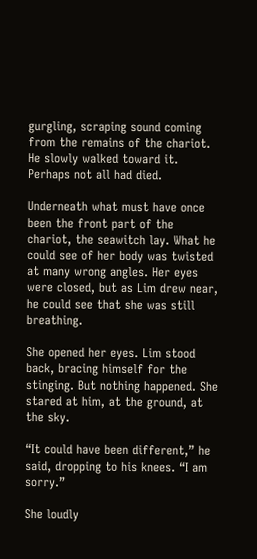gurgling, scraping sound coming from the remains of the chariot. He slowly walked toward it. Perhaps not all had died.

Underneath what must have once been the front part of the chariot, the seawitch lay. What he could see of her body was twisted at many wrong angles. Her eyes were closed, but as Lim drew near, he could see that she was still breathing.

She opened her eyes. Lim stood back, bracing himself for the stinging. But nothing happened. She stared at him, at the ground, at the sky.

“It could have been different,” he said, dropping to his knees. “I am sorry.”

She loudly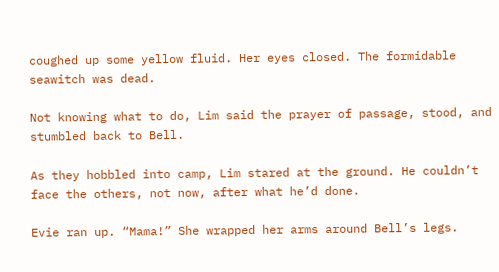coughed up some yellow fluid. Her eyes closed. The formidable seawitch was dead.

Not knowing what to do, Lim said the prayer of passage, stood, and stumbled back to Bell.

As they hobbled into camp, Lim stared at the ground. He couldn’t face the others, not now, after what he’d done.

Evie ran up. “Mama!” She wrapped her arms around Bell’s legs.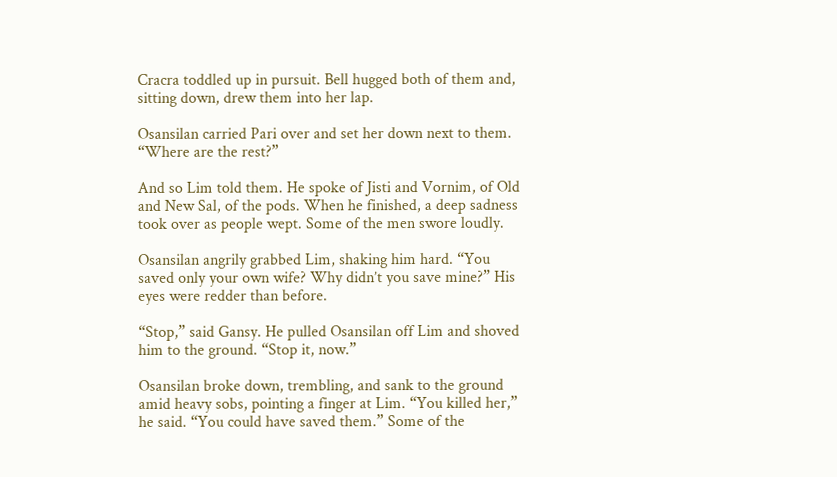Cracra toddled up in pursuit. Bell hugged both of them and, sitting down, drew them into her lap.

Osansilan carried Pari over and set her down next to them. “Where are the rest?”

And so Lim told them. He spoke of Jisti and Vornim, of Old and New Sal, of the pods. When he finished, a deep sadness took over as people wept. Some of the men swore loudly.

Osansilan angrily grabbed Lim, shaking him hard. “You saved only your own wife? Why didn’t you save mine?” His eyes were redder than before.

“Stop,” said Gansy. He pulled Osansilan off Lim and shoved him to the ground. “Stop it, now.”

Osansilan broke down, trembling, and sank to the ground amid heavy sobs, pointing a finger at Lim. “You killed her,” he said. “You could have saved them.” Some of the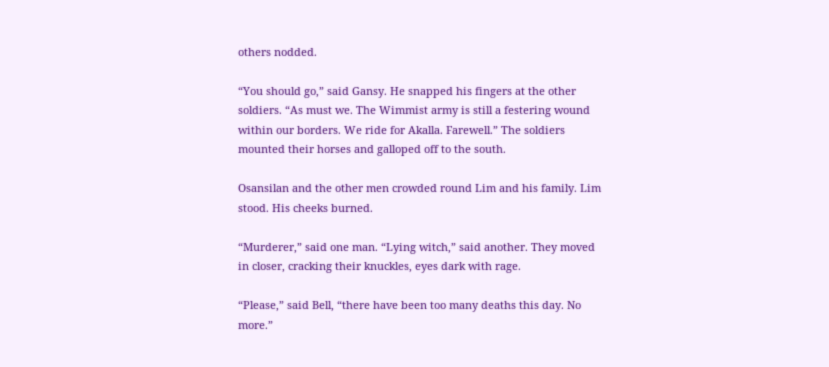others nodded.

“You should go,” said Gansy. He snapped his fingers at the other soldiers. “As must we. The Wimmist army is still a festering wound within our borders. We ride for Akalla. Farewell.” The soldiers mounted their horses and galloped off to the south.

Osansilan and the other men crowded round Lim and his family. Lim stood. His cheeks burned.

“Murderer,” said one man. “Lying witch,” said another. They moved in closer, cracking their knuckles, eyes dark with rage.

“Please,” said Bell, “there have been too many deaths this day. No more.”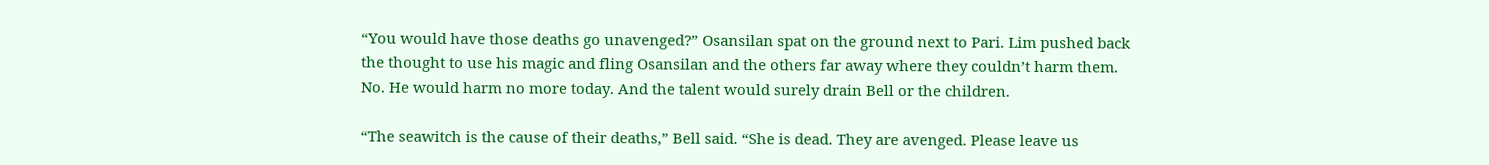“You would have those deaths go unavenged?” Osansilan spat on the ground next to Pari. Lim pushed back the thought to use his magic and fling Osansilan and the others far away where they couldn’t harm them. No. He would harm no more today. And the talent would surely drain Bell or the children.

“The seawitch is the cause of their deaths,” Bell said. “She is dead. They are avenged. Please leave us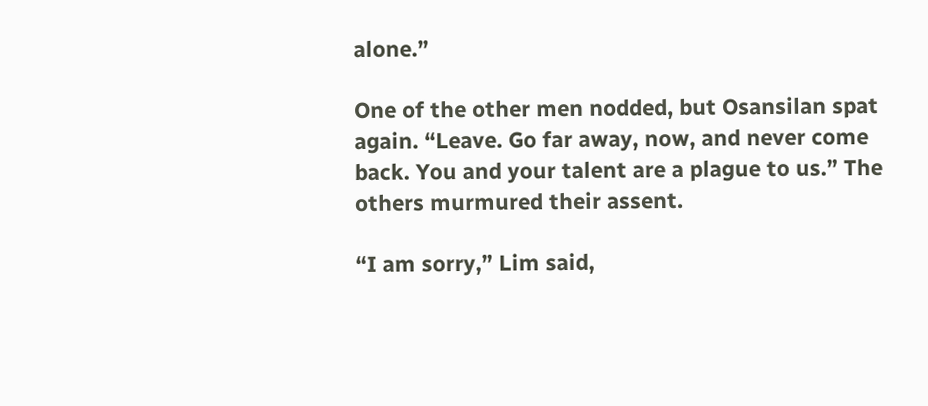alone.”

One of the other men nodded, but Osansilan spat again. “Leave. Go far away, now, and never come back. You and your talent are a plague to us.” The others murmured their assent.

“I am sorry,” Lim said,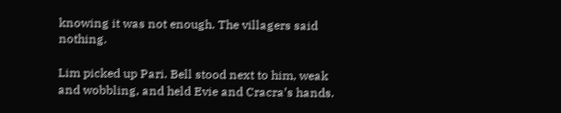knowing it was not enough. The villagers said nothing.

Lim picked up Pari. Bell stood next to him, weak and wobbling, and held Evie and Cracra’s hands.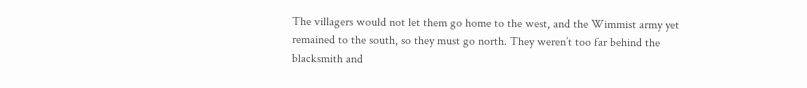The villagers would not let them go home to the west, and the Wimmist army yet remained to the south, so they must go north. They weren’t too far behind the blacksmith and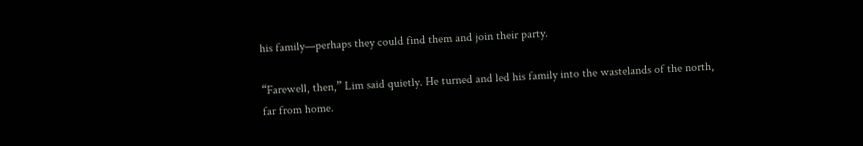his family—perhaps they could find them and join their party.

“Farewell, then,” Lim said quietly. He turned and led his family into the wastelands of the north, far from home.